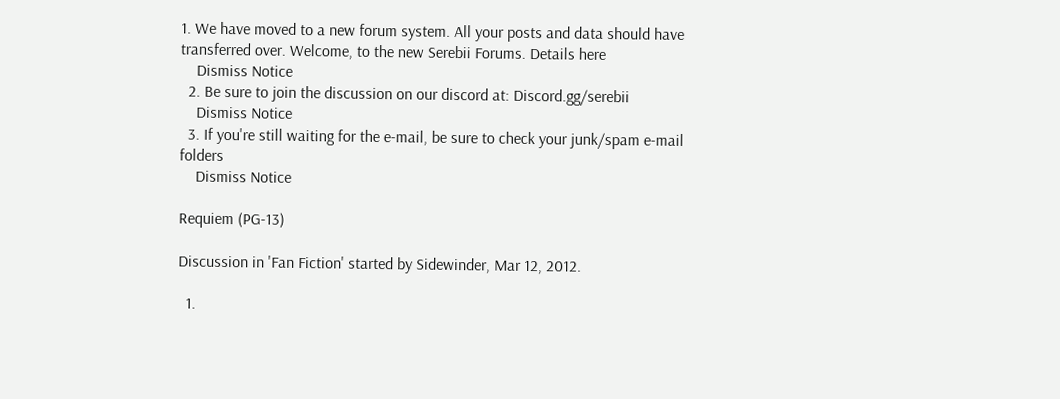1. We have moved to a new forum system. All your posts and data should have transferred over. Welcome, to the new Serebii Forums. Details here
    Dismiss Notice
  2. Be sure to join the discussion on our discord at: Discord.gg/serebii
    Dismiss Notice
  3. If you're still waiting for the e-mail, be sure to check your junk/spam e-mail folders
    Dismiss Notice

Requiem (PG-13)

Discussion in 'Fan Fiction' started by Sidewinder, Mar 12, 2012.

  1.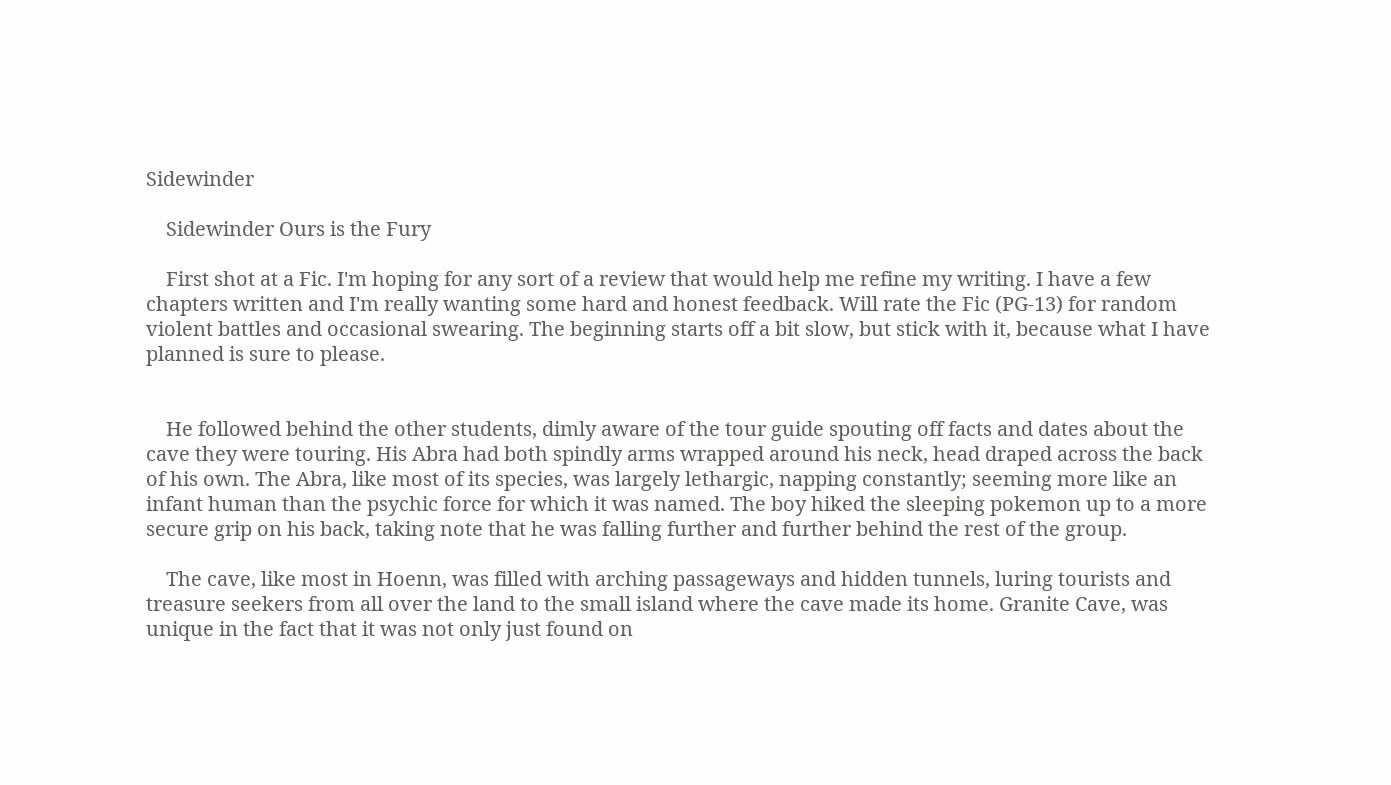Sidewinder

    Sidewinder Ours is the Fury

    First shot at a Fic. I'm hoping for any sort of a review that would help me refine my writing. I have a few chapters written and I'm really wanting some hard and honest feedback. Will rate the Fic (PG-13) for random violent battles and occasional swearing. The beginning starts off a bit slow, but stick with it, because what I have planned is sure to please.


    He followed behind the other students, dimly aware of the tour guide spouting off facts and dates about the cave they were touring. His Abra had both spindly arms wrapped around his neck, head draped across the back of his own. The Abra, like most of its species, was largely lethargic, napping constantly; seeming more like an infant human than the psychic force for which it was named. The boy hiked the sleeping pokemon up to a more secure grip on his back, taking note that he was falling further and further behind the rest of the group.

    The cave, like most in Hoenn, was filled with arching passageways and hidden tunnels, luring tourists and treasure seekers from all over the land to the small island where the cave made its home. Granite Cave, was unique in the fact that it was not only just found on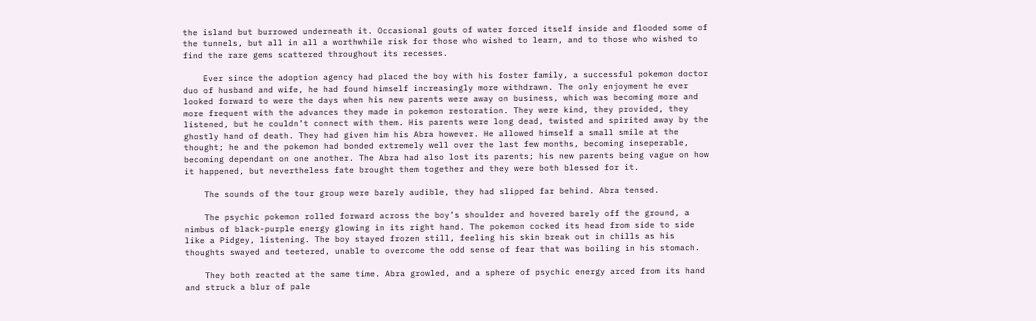the island but burrowed underneath it. Occasional gouts of water forced itself inside and flooded some of the tunnels, but all in all a worthwhile risk for those who wished to learn, and to those who wished to find the rare gems scattered throughout its recesses.

    Ever since the adoption agency had placed the boy with his foster family, a successful pokemon doctor duo of husband and wife, he had found himself increasingly more withdrawn. The only enjoyment he ever looked forward to were the days when his new parents were away on business, which was becoming more and more frequent with the advances they made in pokemon restoration. They were kind, they provided, they listened, but he couldn’t connect with them. His parents were long dead, twisted and spirited away by the ghostly hand of death. They had given him his Abra however. He allowed himself a small smile at the thought; he and the pokemon had bonded extremely well over the last few months, becoming inseperable, becoming dependant on one another. The Abra had also lost its parents; his new parents being vague on how it happened, but nevertheless fate brought them together and they were both blessed for it.

    The sounds of the tour group were barely audible, they had slipped far behind. Abra tensed.

    The psychic pokemon rolled forward across the boy’s shoulder and hovered barely off the ground, a nimbus of black-purple energy glowing in its right hand. The pokemon cocked its head from side to side like a Pidgey, listening. The boy stayed frozen still, feeling his skin break out in chills as his thoughts swayed and teetered, unable to overcome the odd sense of fear that was boiling in his stomach.

    They both reacted at the same time. Abra growled, and a sphere of psychic energy arced from its hand and struck a blur of pale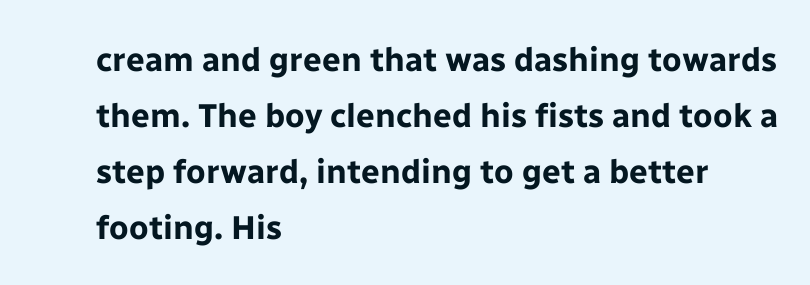cream and green that was dashing towards them. The boy clenched his fists and took a step forward, intending to get a better footing. His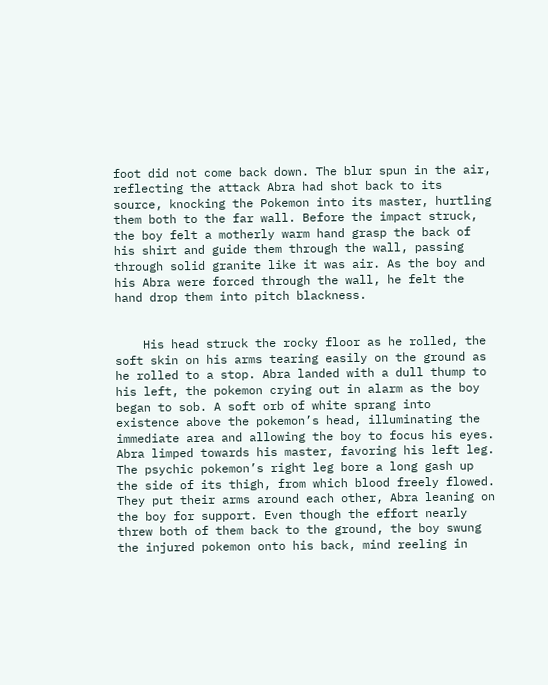foot did not come back down. The blur spun in the air, reflecting the attack Abra had shot back to its source, knocking the Pokemon into its master, hurtling them both to the far wall. Before the impact struck, the boy felt a motherly warm hand grasp the back of his shirt and guide them through the wall, passing through solid granite like it was air. As the boy and his Abra were forced through the wall, he felt the hand drop them into pitch blackness.


    His head struck the rocky floor as he rolled, the soft skin on his arms tearing easily on the ground as he rolled to a stop. Abra landed with a dull thump to his left, the pokemon crying out in alarm as the boy began to sob. A soft orb of white sprang into existence above the pokemon’s head, illuminating the immediate area and allowing the boy to focus his eyes. Abra limped towards his master, favoring his left leg. The psychic pokemon’s right leg bore a long gash up the side of its thigh, from which blood freely flowed. They put their arms around each other, Abra leaning on the boy for support. Even though the effort nearly threw both of them back to the ground, the boy swung the injured pokemon onto his back, mind reeling in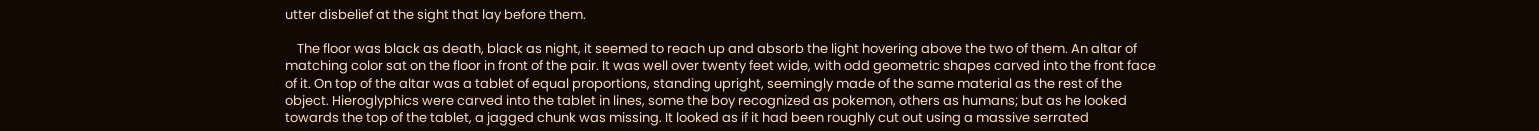utter disbelief at the sight that lay before them.

    The floor was black as death, black as night, it seemed to reach up and absorb the light hovering above the two of them. An altar of matching color sat on the floor in front of the pair. It was well over twenty feet wide, with odd geometric shapes carved into the front face of it. On top of the altar was a tablet of equal proportions, standing upright, seemingly made of the same material as the rest of the object. Hieroglyphics were carved into the tablet in lines, some the boy recognized as pokemon, others as humans; but as he looked towards the top of the tablet, a jagged chunk was missing. It looked as if it had been roughly cut out using a massive serrated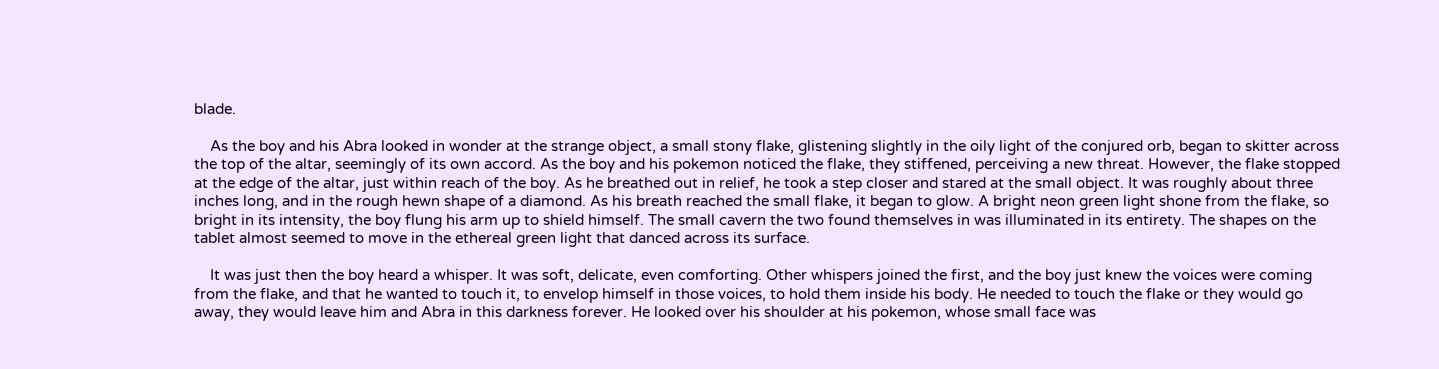blade.

    As the boy and his Abra looked in wonder at the strange object, a small stony flake, glistening slightly in the oily light of the conjured orb, began to skitter across the top of the altar, seemingly of its own accord. As the boy and his pokemon noticed the flake, they stiffened, perceiving a new threat. However, the flake stopped at the edge of the altar, just within reach of the boy. As he breathed out in relief, he took a step closer and stared at the small object. It was roughly about three inches long, and in the rough hewn shape of a diamond. As his breath reached the small flake, it began to glow. A bright neon green light shone from the flake, so bright in its intensity, the boy flung his arm up to shield himself. The small cavern the two found themselves in was illuminated in its entirety. The shapes on the tablet almost seemed to move in the ethereal green light that danced across its surface.

    It was just then the boy heard a whisper. It was soft, delicate, even comforting. Other whispers joined the first, and the boy just knew the voices were coming from the flake, and that he wanted to touch it, to envelop himself in those voices, to hold them inside his body. He needed to touch the flake or they would go away, they would leave him and Abra in this darkness forever. He looked over his shoulder at his pokemon, whose small face was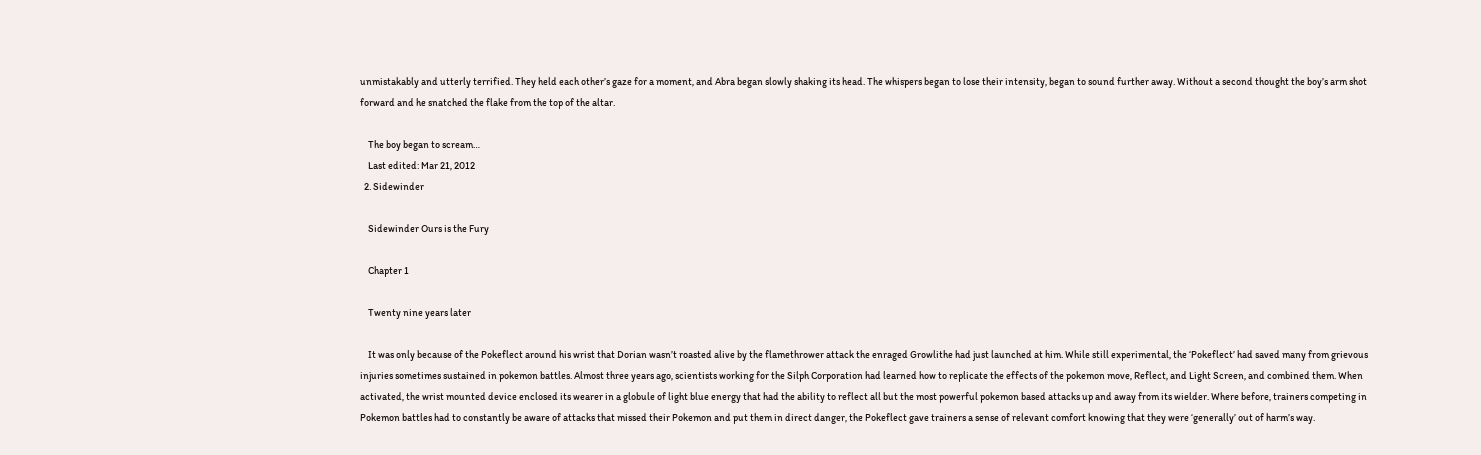unmistakably and utterly terrified. They held each other’s gaze for a moment, and Abra began slowly shaking its head. The whispers began to lose their intensity, began to sound further away. Without a second thought the boy’s arm shot forward and he snatched the flake from the top of the altar.

    The boy began to scream…
    Last edited: Mar 21, 2012
  2. Sidewinder

    Sidewinder Ours is the Fury

    Chapter 1

    Twenty nine years later

    It was only because of the Pokeflect around his wrist that Dorian wasn’t roasted alive by the flamethrower attack the enraged Growlithe had just launched at him. While still experimental, the ‘Pokeflect’ had saved many from grievous injuries sometimes sustained in pokemon battles. Almost three years ago, scientists working for the Silph Corporation had learned how to replicate the effects of the pokemon move, Reflect, and Light Screen, and combined them. When activated, the wrist mounted device enclosed its wearer in a globule of light blue energy that had the ability to reflect all but the most powerful pokemon based attacks up and away from its wielder. Where before, trainers competing in Pokemon battles had to constantly be aware of attacks that missed their Pokemon and put them in direct danger, the Pokeflect gave trainers a sense of relevant comfort knowing that they were ‘generally’ out of harm’s way.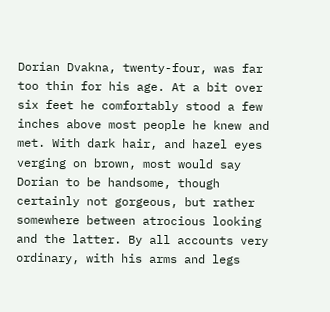Dorian Dvakna, twenty-four, was far too thin for his age. At a bit over six feet he comfortably stood a few inches above most people he knew and met. With dark hair, and hazel eyes verging on brown, most would say Dorian to be handsome, though certainly not gorgeous, but rather somewhere between atrocious looking and the latter. By all accounts very ordinary, with his arms and legs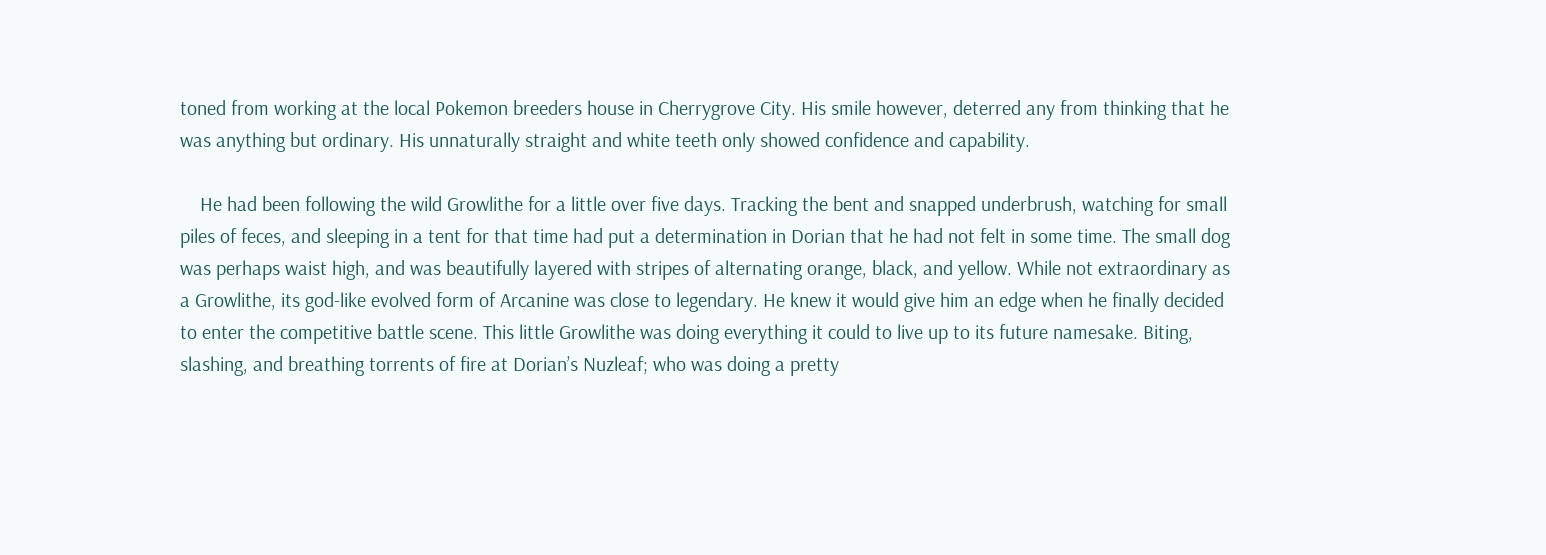toned from working at the local Pokemon breeders house in Cherrygrove City. His smile however, deterred any from thinking that he was anything but ordinary. His unnaturally straight and white teeth only showed confidence and capability.

    He had been following the wild Growlithe for a little over five days. Tracking the bent and snapped underbrush, watching for small piles of feces, and sleeping in a tent for that time had put a determination in Dorian that he had not felt in some time. The small dog was perhaps waist high, and was beautifully layered with stripes of alternating orange, black, and yellow. While not extraordinary as a Growlithe, its god-like evolved form of Arcanine was close to legendary. He knew it would give him an edge when he finally decided to enter the competitive battle scene. This little Growlithe was doing everything it could to live up to its future namesake. Biting, slashing, and breathing torrents of fire at Dorian’s Nuzleaf; who was doing a pretty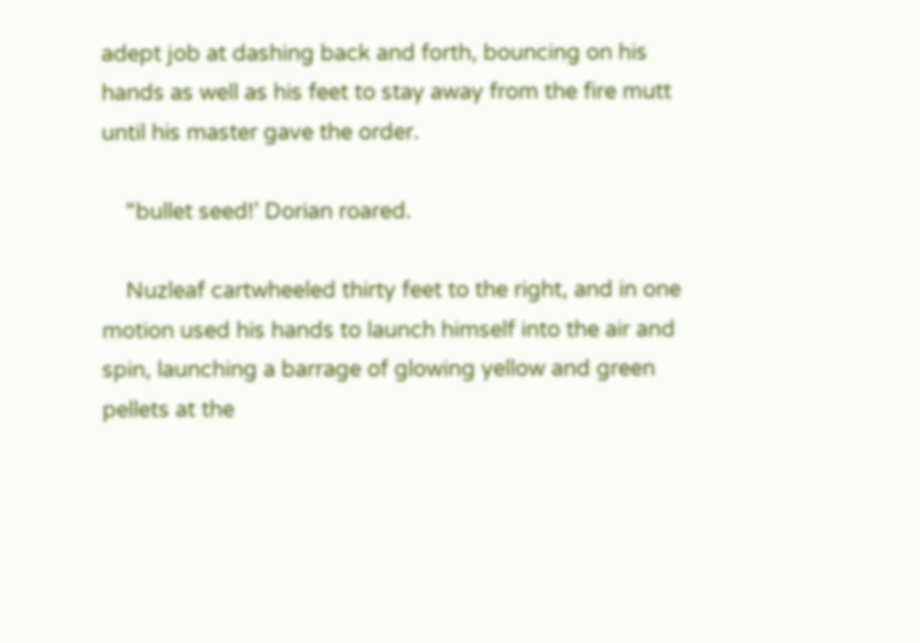adept job at dashing back and forth, bouncing on his hands as well as his feet to stay away from the fire mutt until his master gave the order.

    “bullet seed!’ Dorian roared.

    Nuzleaf cartwheeled thirty feet to the right, and in one motion used his hands to launch himself into the air and spin, launching a barrage of glowing yellow and green pellets at the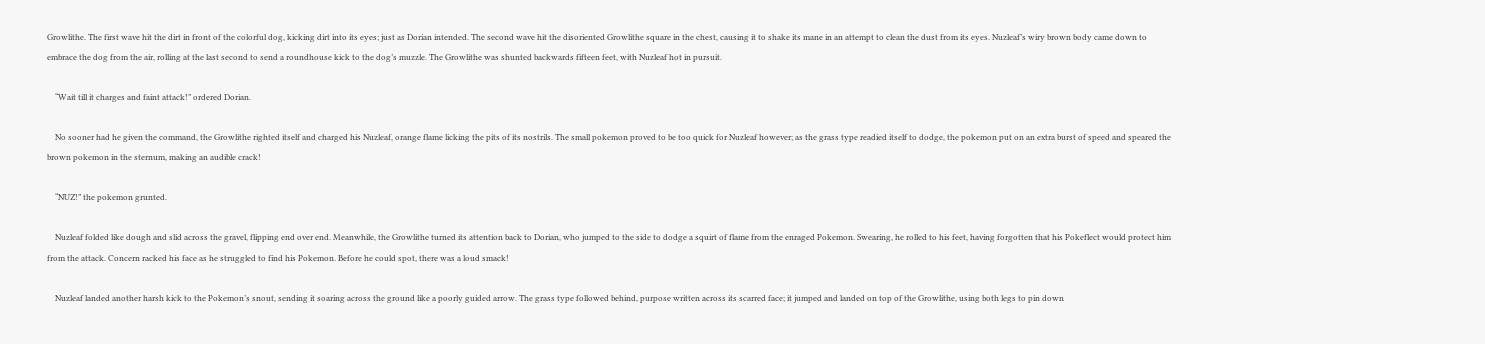Growlithe. The first wave hit the dirt in front of the colorful dog, kicking dirt into its eyes; just as Dorian intended. The second wave hit the disoriented Growlithe square in the chest, causing it to shake its mane in an attempt to clean the dust from its eyes. Nuzleaf’s wiry brown body came down to embrace the dog from the air, rolling at the last second to send a roundhouse kick to the dog’s muzzle. The Growlithe was shunted backwards fifteen feet, with Nuzleaf hot in pursuit.

    “Wait till it charges and faint attack!” ordered Dorian.

    No sooner had he given the command, the Growlithe righted itself and charged his Nuzleaf, orange flame licking the pits of its nostrils. The small pokemon proved to be too quick for Nuzleaf however; as the grass type readied itself to dodge, the pokemon put on an extra burst of speed and speared the brown pokemon in the sternum, making an audible crack!

    “NUZ!” the pokemon grunted.

    Nuzleaf folded like dough and slid across the gravel, flipping end over end. Meanwhile, the Growlithe turned its attention back to Dorian, who jumped to the side to dodge a squirt of flame from the enraged Pokemon. Swearing, he rolled to his feet, having forgotten that his Pokeflect would protect him from the attack. Concern racked his face as he struggled to find his Pokemon. Before he could spot, there was a loud smack!

    Nuzleaf landed another harsh kick to the Pokemon’s snout, sending it soaring across the ground like a poorly guided arrow. The grass type followed behind, purpose written across its scarred face; it jumped and landed on top of the Growlithe, using both legs to pin down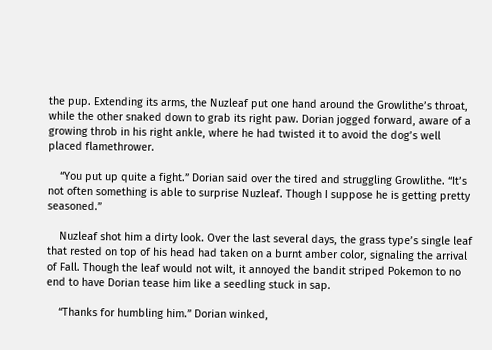the pup. Extending its arms, the Nuzleaf put one hand around the Growlithe’s throat, while the other snaked down to grab its right paw. Dorian jogged forward, aware of a growing throb in his right ankle, where he had twisted it to avoid the dog’s well placed flamethrower.

    “You put up quite a fight.” Dorian said over the tired and struggling Growlithe. “It’s not often something is able to surprise Nuzleaf. Though I suppose he is getting pretty seasoned.”

    Nuzleaf shot him a dirty look. Over the last several days, the grass type’s single leaf that rested on top of his head had taken on a burnt amber color, signaling the arrival of Fall. Though the leaf would not wilt, it annoyed the bandit striped Pokemon to no end to have Dorian tease him like a seedling stuck in sap.

    “Thanks for humbling him.” Dorian winked,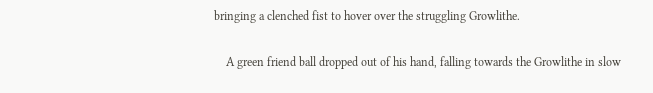bringing a clenched fist to hover over the struggling Growlithe.

    A green friend ball dropped out of his hand, falling towards the Growlithe in slow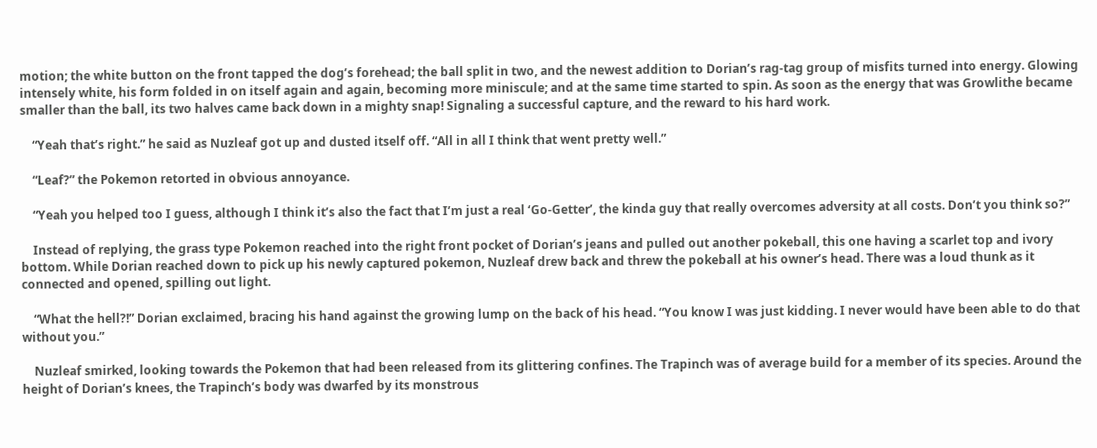motion; the white button on the front tapped the dog’s forehead; the ball split in two, and the newest addition to Dorian’s rag-tag group of misfits turned into energy. Glowing intensely white, his form folded in on itself again and again, becoming more miniscule; and at the same time started to spin. As soon as the energy that was Growlithe became smaller than the ball, its two halves came back down in a mighty snap! Signaling a successful capture, and the reward to his hard work.

    “Yeah that’s right.” he said as Nuzleaf got up and dusted itself off. “All in all I think that went pretty well.”

    “Leaf?” the Pokemon retorted in obvious annoyance.

    “Yeah you helped too I guess, although I think it’s also the fact that I’m just a real ‘Go-Getter’, the kinda guy that really overcomes adversity at all costs. Don’t you think so?”

    Instead of replying, the grass type Pokemon reached into the right front pocket of Dorian’s jeans and pulled out another pokeball, this one having a scarlet top and ivory bottom. While Dorian reached down to pick up his newly captured pokemon, Nuzleaf drew back and threw the pokeball at his owner’s head. There was a loud thunk as it connected and opened, spilling out light.

    “What the hell?!” Dorian exclaimed, bracing his hand against the growing lump on the back of his head. “You know I was just kidding. I never would have been able to do that without you.”

    Nuzleaf smirked, looking towards the Pokemon that had been released from its glittering confines. The Trapinch was of average build for a member of its species. Around the height of Dorian’s knees, the Trapinch’s body was dwarfed by its monstrous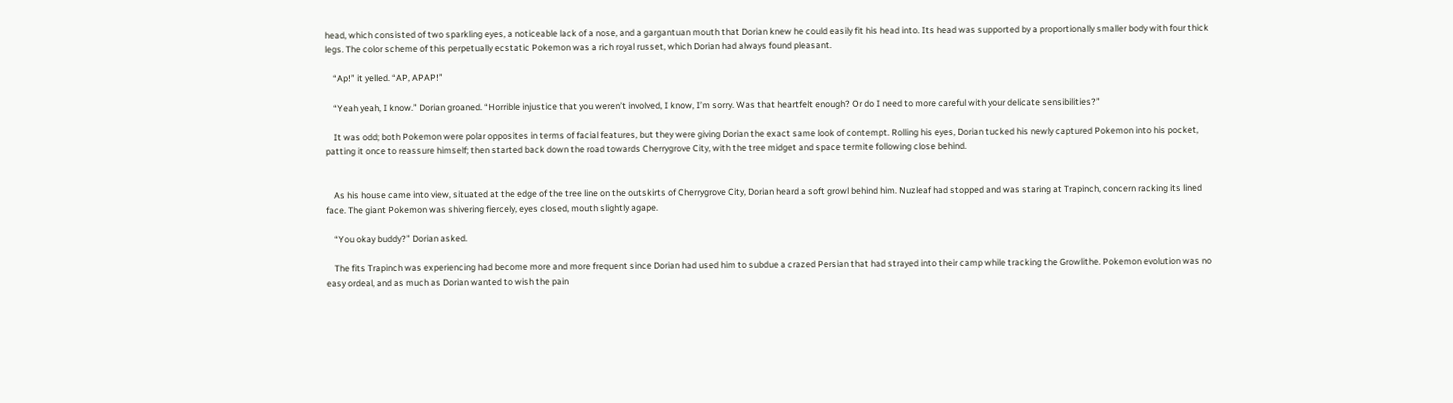head, which consisted of two sparkling eyes, a noticeable lack of a nose, and a gargantuan mouth that Dorian knew he could easily fit his head into. Its head was supported by a proportionally smaller body with four thick legs. The color scheme of this perpetually ecstatic Pokemon was a rich royal russet, which Dorian had always found pleasant.

    “Ap!” it yelled. “AP, APAP!”

    “Yeah yeah, I know.” Dorian groaned. “Horrible injustice that you weren’t involved, I know, I’m sorry. Was that heartfelt enough? Or do I need to more careful with your delicate sensibilities?”

    It was odd; both Pokemon were polar opposites in terms of facial features, but they were giving Dorian the exact same look of contempt. Rolling his eyes, Dorian tucked his newly captured Pokemon into his pocket, patting it once to reassure himself; then started back down the road towards Cherrygrove City, with the tree midget and space termite following close behind.


    As his house came into view, situated at the edge of the tree line on the outskirts of Cherrygrove City, Dorian heard a soft growl behind him. Nuzleaf had stopped and was staring at Trapinch, concern racking its lined face. The giant Pokemon was shivering fiercely, eyes closed, mouth slightly agape.

    “You okay buddy?” Dorian asked.

    The fits Trapinch was experiencing had become more and more frequent since Dorian had used him to subdue a crazed Persian that had strayed into their camp while tracking the Growlithe. Pokemon evolution was no easy ordeal, and as much as Dorian wanted to wish the pain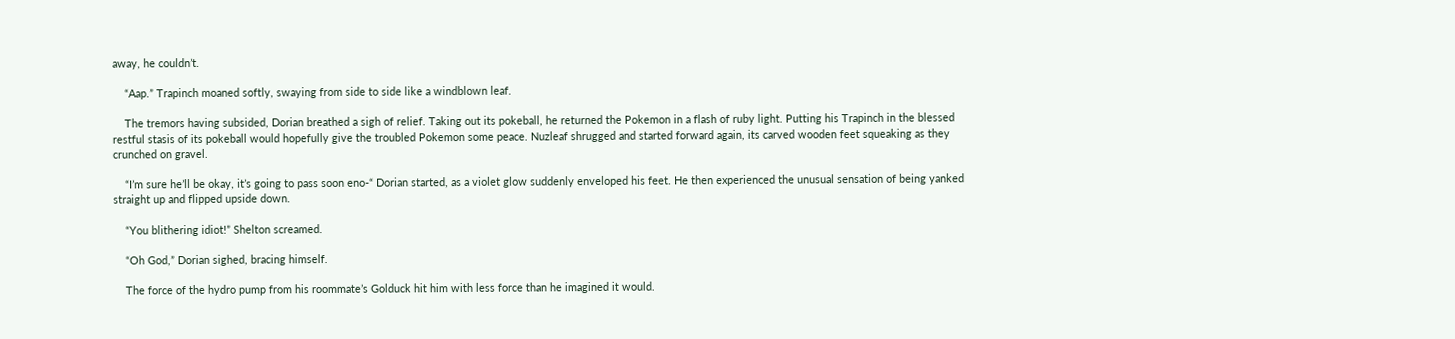away, he couldn’t.

    “Aap.” Trapinch moaned softly, swaying from side to side like a windblown leaf.

    The tremors having subsided, Dorian breathed a sigh of relief. Taking out its pokeball, he returned the Pokemon in a flash of ruby light. Putting his Trapinch in the blessed restful stasis of its pokeball would hopefully give the troubled Pokemon some peace. Nuzleaf shrugged and started forward again, its carved wooden feet squeaking as they crunched on gravel.

    “I’m sure he’ll be okay, it’s going to pass soon eno-“ Dorian started, as a violet glow suddenly enveloped his feet. He then experienced the unusual sensation of being yanked straight up and flipped upside down.

    “You blithering idiot!” Shelton screamed.

    “Oh God,” Dorian sighed, bracing himself.

    The force of the hydro pump from his roommate’s Golduck hit him with less force than he imagined it would.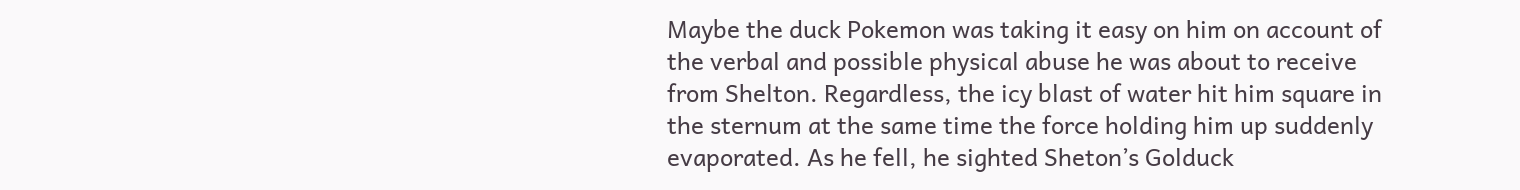Maybe the duck Pokemon was taking it easy on him on account of the verbal and possible physical abuse he was about to receive from Shelton. Regardless, the icy blast of water hit him square in the sternum at the same time the force holding him up suddenly evaporated. As he fell, he sighted Sheton’s Golduck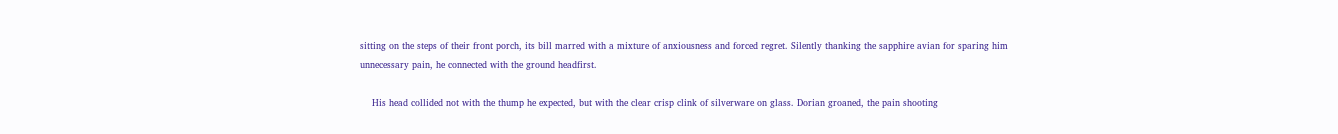sitting on the steps of their front porch, its bill marred with a mixture of anxiousness and forced regret. Silently thanking the sapphire avian for sparing him unnecessary pain, he connected with the ground headfirst.

    His head collided not with the thump he expected, but with the clear crisp clink of silverware on glass. Dorian groaned, the pain shooting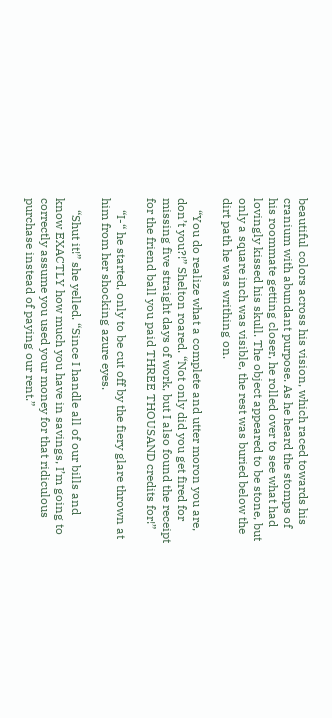beautiful colors across his vision, which raced towards his cranium with abundant purpose. As he heard the stomps of his roommate getting closer, he rolled over to see what had lovingly kissed his skull. The object appeared to be stone, but only a square inch was visible, the rest was buried below the dirt path he was writhing on.

    “You do realize what a complete and utter moron you are, don’t you?!” Shelton roared. “Not only did you get fired for missing five straight days of work, but I also found the receipt for the friend ball you paid THREE THOUSAND credits for!”

    “I-“ he started, only to be cut off by the fiery glare thrown at him from her shocking azure eyes.

    “Shut it!” she yelled. “Since I handle all of our bills and know EXACTLY how much you have in savings, I’m going to correctly assume you used your money for that ridiculous purchase instead of paying our rent.”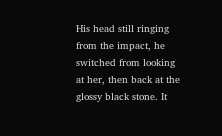His head still ringing from the impact, he switched from looking at her, then back at the glossy black stone. It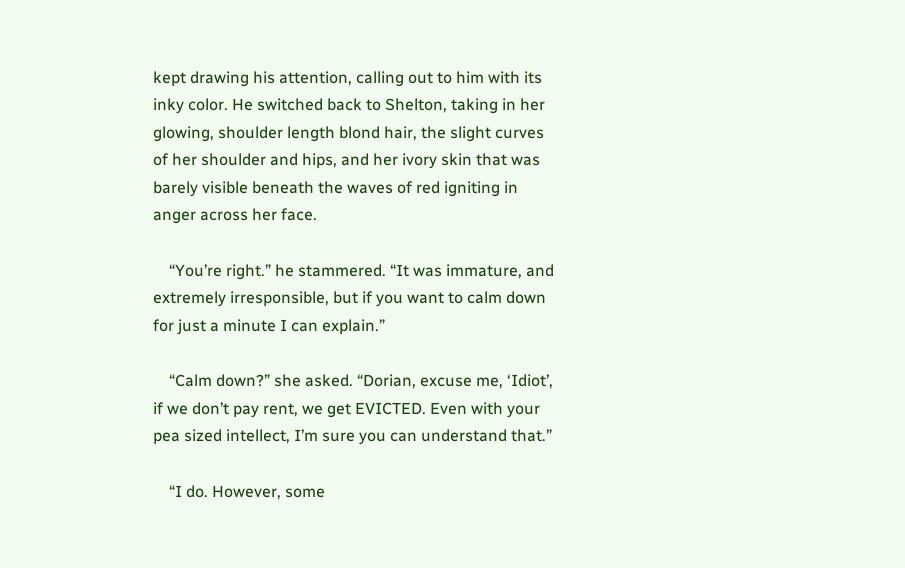kept drawing his attention, calling out to him with its inky color. He switched back to Shelton, taking in her glowing, shoulder length blond hair, the slight curves of her shoulder and hips, and her ivory skin that was barely visible beneath the waves of red igniting in anger across her face.

    “You’re right.” he stammered. “It was immature, and extremely irresponsible, but if you want to calm down for just a minute I can explain.”

    “Calm down?” she asked. “Dorian, excuse me, ‘Idiot’, if we don’t pay rent, we get EVICTED. Even with your pea sized intellect, I’m sure you can understand that.”

    “I do. However, some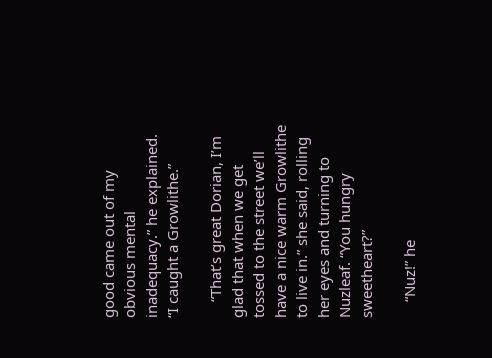good came out of my obvious mental inadequacy.” he explained. “I caught a Growlithe.”

    “That’s great Dorian, I’m glad that when we get tossed to the street we’ll have a nice warm Growlithe to live in.” she said, rolling her eyes and turning to Nuzleaf. “You hungry sweetheart?”

    “Nuz!” he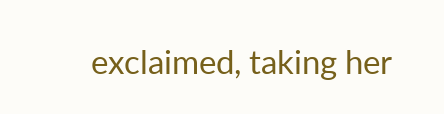exclaimed, taking her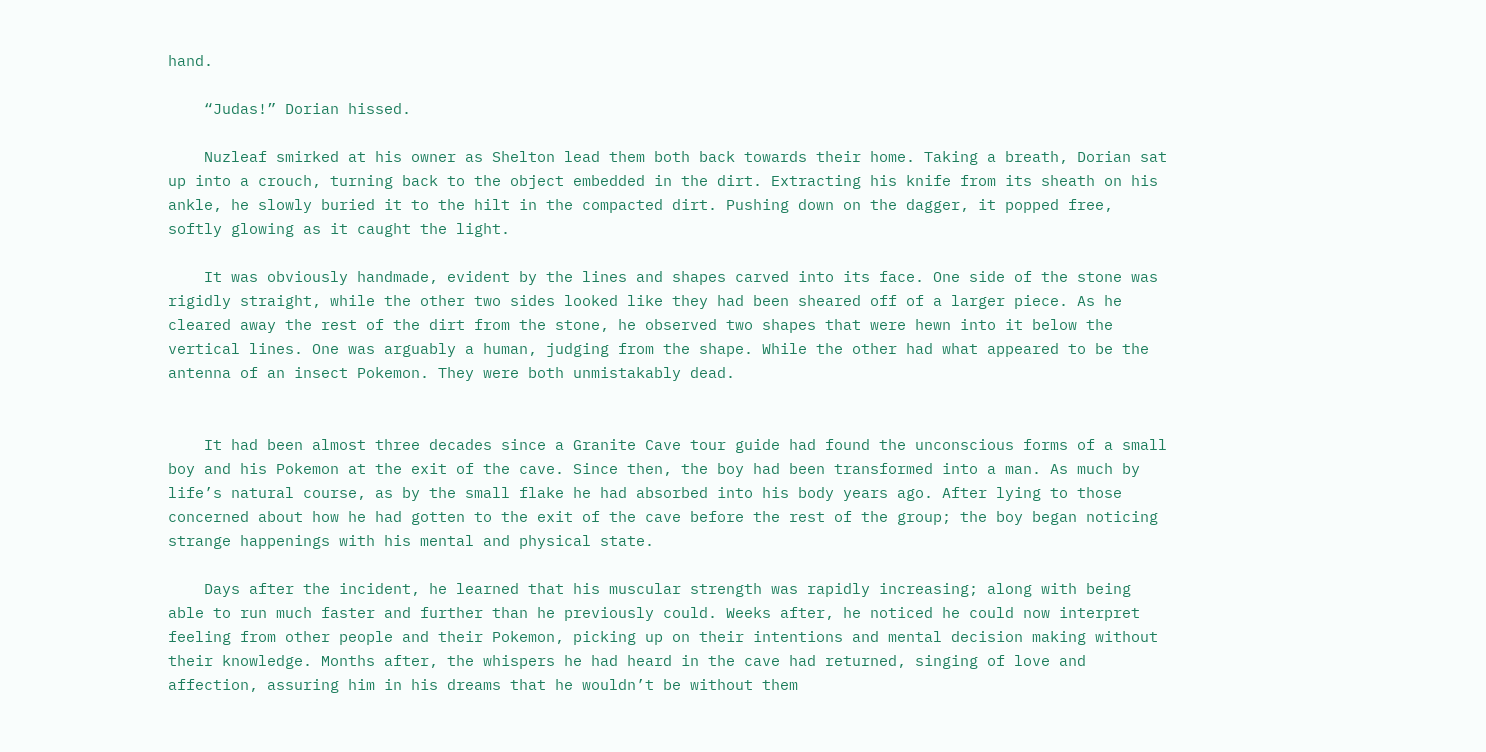hand.

    “Judas!” Dorian hissed.

    Nuzleaf smirked at his owner as Shelton lead them both back towards their home. Taking a breath, Dorian sat up into a crouch, turning back to the object embedded in the dirt. Extracting his knife from its sheath on his ankle, he slowly buried it to the hilt in the compacted dirt. Pushing down on the dagger, it popped free, softly glowing as it caught the light.

    It was obviously handmade, evident by the lines and shapes carved into its face. One side of the stone was rigidly straight, while the other two sides looked like they had been sheared off of a larger piece. As he cleared away the rest of the dirt from the stone, he observed two shapes that were hewn into it below the vertical lines. One was arguably a human, judging from the shape. While the other had what appeared to be the antenna of an insect Pokemon. They were both unmistakably dead.


    It had been almost three decades since a Granite Cave tour guide had found the unconscious forms of a small boy and his Pokemon at the exit of the cave. Since then, the boy had been transformed into a man. As much by life’s natural course, as by the small flake he had absorbed into his body years ago. After lying to those concerned about how he had gotten to the exit of the cave before the rest of the group; the boy began noticing strange happenings with his mental and physical state.

    Days after the incident, he learned that his muscular strength was rapidly increasing; along with being able to run much faster and further than he previously could. Weeks after, he noticed he could now interpret feeling from other people and their Pokemon, picking up on their intentions and mental decision making without their knowledge. Months after, the whispers he had heard in the cave had returned, singing of love and affection, assuring him in his dreams that he wouldn’t be without them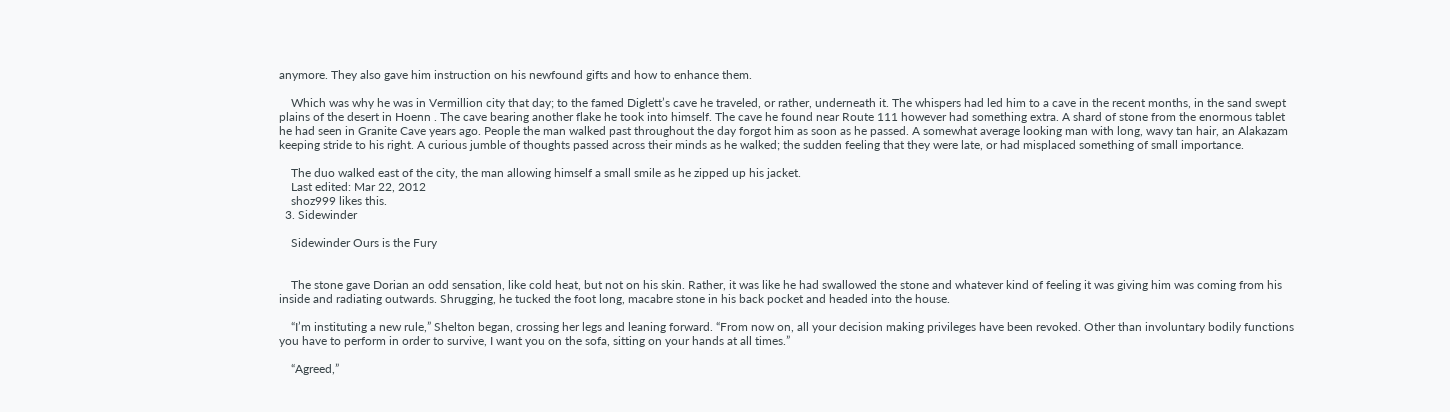anymore. They also gave him instruction on his newfound gifts and how to enhance them.

    Which was why he was in Vermillion city that day; to the famed Diglett’s cave he traveled, or rather, underneath it. The whispers had led him to a cave in the recent months, in the sand swept plains of the desert in Hoenn . The cave bearing another flake he took into himself. The cave he found near Route 111 however had something extra. A shard of stone from the enormous tablet he had seen in Granite Cave years ago. People the man walked past throughout the day forgot him as soon as he passed. A somewhat average looking man with long, wavy tan hair, an Alakazam keeping stride to his right. A curious jumble of thoughts passed across their minds as he walked; the sudden feeling that they were late, or had misplaced something of small importance.

    The duo walked east of the city, the man allowing himself a small smile as he zipped up his jacket.
    Last edited: Mar 22, 2012
    shoz999 likes this.
  3. Sidewinder

    Sidewinder Ours is the Fury


    The stone gave Dorian an odd sensation, like cold heat, but not on his skin. Rather, it was like he had swallowed the stone and whatever kind of feeling it was giving him was coming from his inside and radiating outwards. Shrugging, he tucked the foot long, macabre stone in his back pocket and headed into the house.

    “I’m instituting a new rule,” Shelton began, crossing her legs and leaning forward. “From now on, all your decision making privileges have been revoked. Other than involuntary bodily functions you have to perform in order to survive, I want you on the sofa, sitting on your hands at all times.”

    “Agreed,”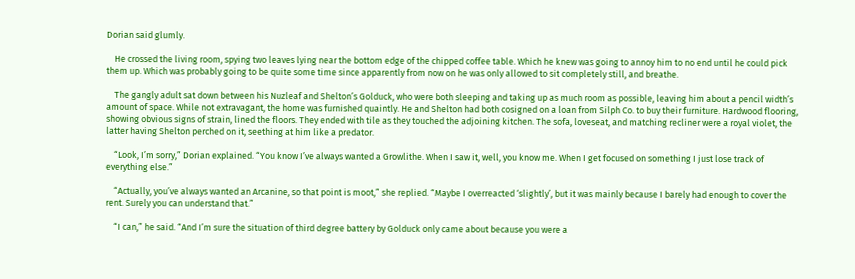Dorian said glumly.

    He crossed the living room, spying two leaves lying near the bottom edge of the chipped coffee table. Which he knew was going to annoy him to no end until he could pick them up. Which was probably going to be quite some time since apparently from now on he was only allowed to sit completely still, and breathe.

    The gangly adult sat down between his Nuzleaf and Shelton’s Golduck, who were both sleeping and taking up as much room as possible, leaving him about a pencil width’s amount of space. While not extravagant, the home was furnished quaintly. He and Shelton had both cosigned on a loan from Silph Co. to buy their furniture. Hardwood flooring, showing obvious signs of strain, lined the floors. They ended with tile as they touched the adjoining kitchen. The sofa, loveseat, and matching recliner were a royal violet, the latter having Shelton perched on it, seething at him like a predator.

    “Look, I’m sorry,” Dorian explained. “You know I’ve always wanted a Growlithe. When I saw it, well, you know me. When I get focused on something I just lose track of everything else.”

    “Actually, you’ve always wanted an Arcanine, so that point is moot,” she replied. “Maybe I overreacted ‘slightly’, but it was mainly because I barely had enough to cover the rent. Surely you can understand that.”

    “I can,” he said. “And I’m sure the situation of third degree battery by Golduck only came about because you were a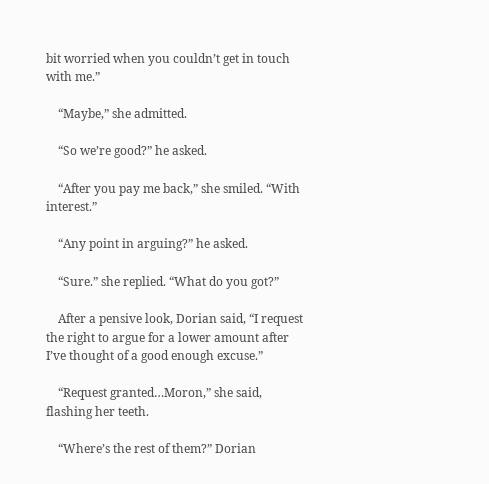bit worried when you couldn’t get in touch with me.”

    “Maybe,” she admitted.

    “So we’re good?” he asked.

    “After you pay me back,” she smiled. “With interest.”

    “Any point in arguing?” he asked.

    “Sure.” she replied. “What do you got?”

    After a pensive look, Dorian said, “I request the right to argue for a lower amount after I’ve thought of a good enough excuse.”

    “Request granted…Moron,” she said, flashing her teeth.

    “Where’s the rest of them?” Dorian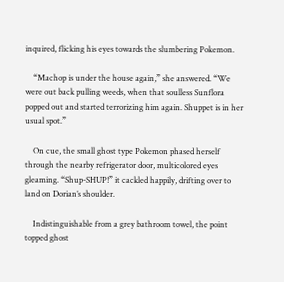inquired, flicking his eyes towards the slumbering Pokemon.

    “Machop is under the house again,” she answered. “We were out back pulling weeds, when that soulless Sunflora popped out and started terrorizing him again. Shuppet is in her usual spot.”

    On cue, the small ghost type Pokemon phased herself through the nearby refrigerator door, multicolored eyes gleaming. “Shup-SHUP!” it cackled happily, drifting over to land on Dorian’s shoulder.

    Indistinguishable from a grey bathroom towel, the point topped ghost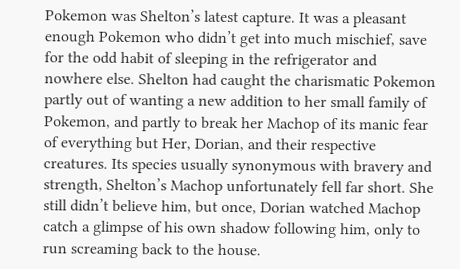Pokemon was Shelton’s latest capture. It was a pleasant enough Pokemon who didn’t get into much mischief, save for the odd habit of sleeping in the refrigerator and nowhere else. Shelton had caught the charismatic Pokemon partly out of wanting a new addition to her small family of Pokemon, and partly to break her Machop of its manic fear of everything but Her, Dorian, and their respective creatures. Its species usually synonymous with bravery and strength, Shelton’s Machop unfortunately fell far short. She still didn’t believe him, but once, Dorian watched Machop catch a glimpse of his own shadow following him, only to run screaming back to the house.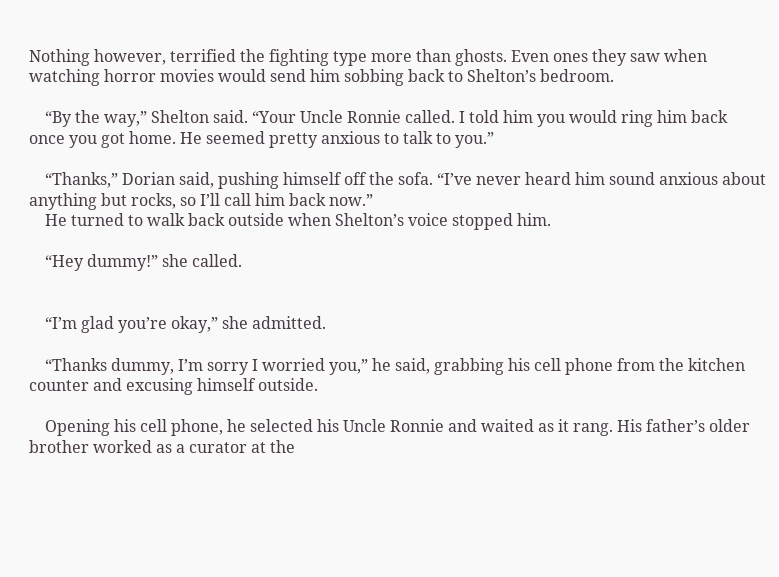Nothing however, terrified the fighting type more than ghosts. Even ones they saw when watching horror movies would send him sobbing back to Shelton’s bedroom.

    “By the way,” Shelton said. “Your Uncle Ronnie called. I told him you would ring him back once you got home. He seemed pretty anxious to talk to you.”

    “Thanks,” Dorian said, pushing himself off the sofa. “I’ve never heard him sound anxious about anything but rocks, so I’ll call him back now.”
    He turned to walk back outside when Shelton’s voice stopped him.

    “Hey dummy!” she called.


    “I’m glad you’re okay,” she admitted.

    “Thanks dummy, I’m sorry I worried you,” he said, grabbing his cell phone from the kitchen counter and excusing himself outside.

    Opening his cell phone, he selected his Uncle Ronnie and waited as it rang. His father’s older brother worked as a curator at the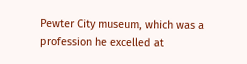Pewter City museum, which was a profession he excelled at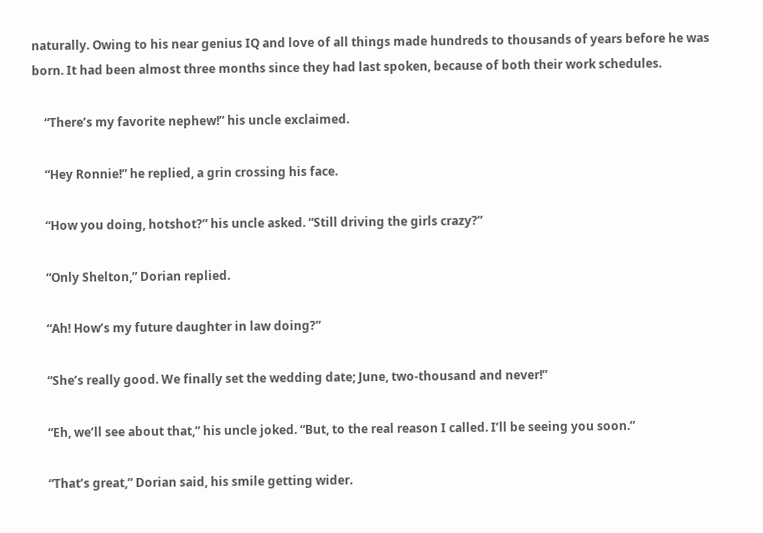naturally. Owing to his near genius IQ and love of all things made hundreds to thousands of years before he was born. It had been almost three months since they had last spoken, because of both their work schedules.

    “There’s my favorite nephew!” his uncle exclaimed.

    “Hey Ronnie!” he replied, a grin crossing his face.

    “How you doing, hotshot?” his uncle asked. “Still driving the girls crazy?”

    “Only Shelton,” Dorian replied.

    “Ah! How’s my future daughter in law doing?”

    “She’s really good. We finally set the wedding date; June, two-thousand and never!”

    “Eh, we’ll see about that,” his uncle joked. “But, to the real reason I called. I’ll be seeing you soon.”

    “That’s great,” Dorian said, his smile getting wider.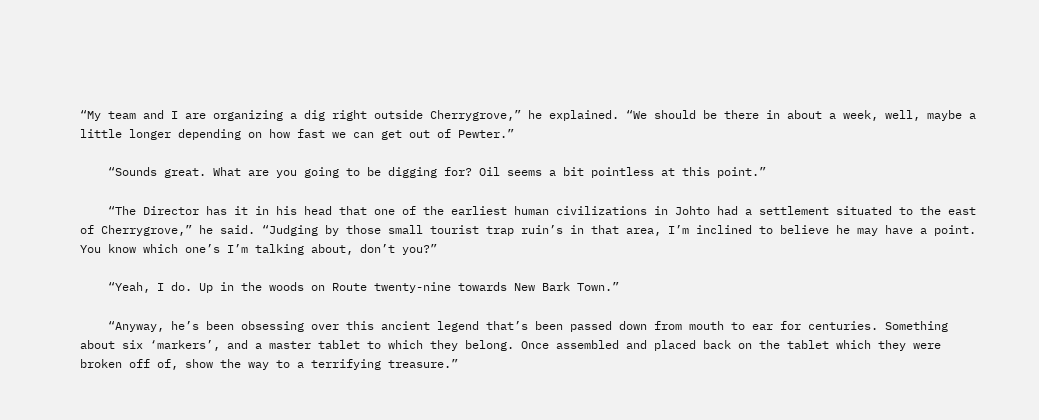“My team and I are organizing a dig right outside Cherrygrove,” he explained. “We should be there in about a week, well, maybe a little longer depending on how fast we can get out of Pewter.”

    “Sounds great. What are you going to be digging for? Oil seems a bit pointless at this point.”

    “The Director has it in his head that one of the earliest human civilizations in Johto had a settlement situated to the east of Cherrygrove,” he said. “Judging by those small tourist trap ruin’s in that area, I’m inclined to believe he may have a point. You know which one’s I’m talking about, don’t you?”

    “Yeah, I do. Up in the woods on Route twenty-nine towards New Bark Town.”

    “Anyway, he’s been obsessing over this ancient legend that’s been passed down from mouth to ear for centuries. Something about six ‘markers’, and a master tablet to which they belong. Once assembled and placed back on the tablet which they were broken off of, show the way to a terrifying treasure.”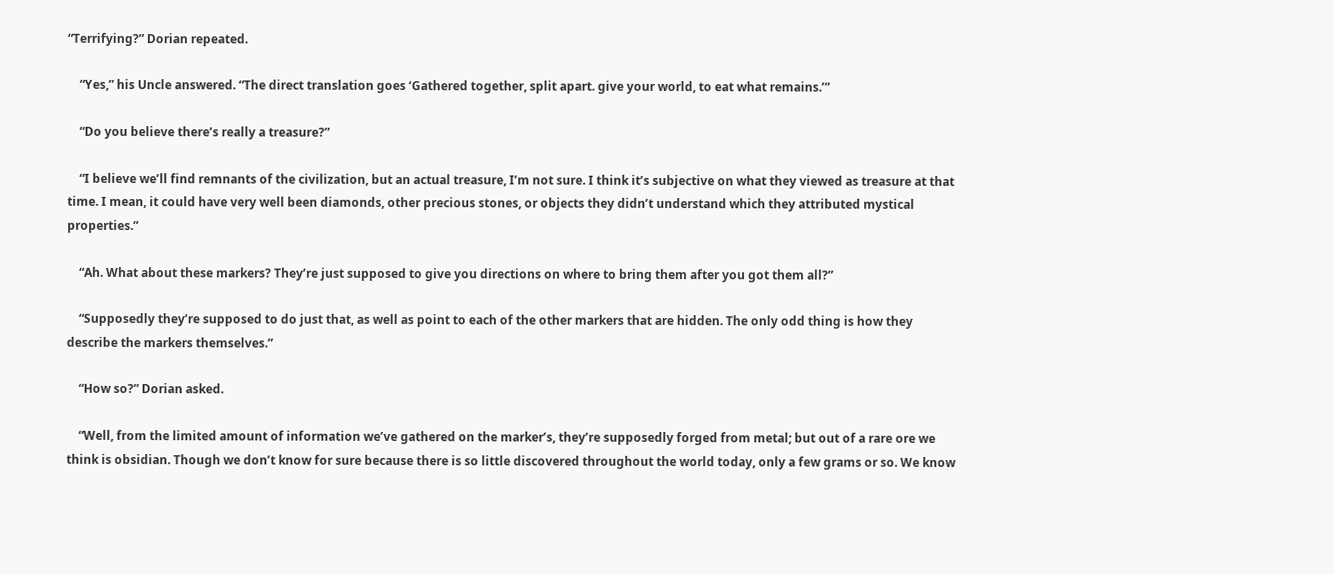“Terrifying?” Dorian repeated.

    “Yes,” his Uncle answered. “The direct translation goes ‘Gathered together, split apart. give your world, to eat what remains.’”

    “Do you believe there’s really a treasure?”

    “I believe we’ll find remnants of the civilization, but an actual treasure, I’m not sure. I think it’s subjective on what they viewed as treasure at that time. I mean, it could have very well been diamonds, other precious stones, or objects they didn’t understand which they attributed mystical properties.”

    “Ah. What about these markers? They’re just supposed to give you directions on where to bring them after you got them all?”

    “Supposedly they’re supposed to do just that, as well as point to each of the other markers that are hidden. The only odd thing is how they describe the markers themselves.”

    “How so?” Dorian asked.

    “Well, from the limited amount of information we’ve gathered on the marker’s, they’re supposedly forged from metal; but out of a rare ore we think is obsidian. Though we don’t know for sure because there is so little discovered throughout the world today, only a few grams or so. We know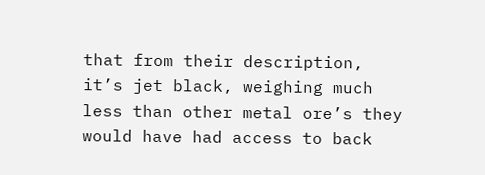that from their description, it’s jet black, weighing much less than other metal ore’s they would have had access to back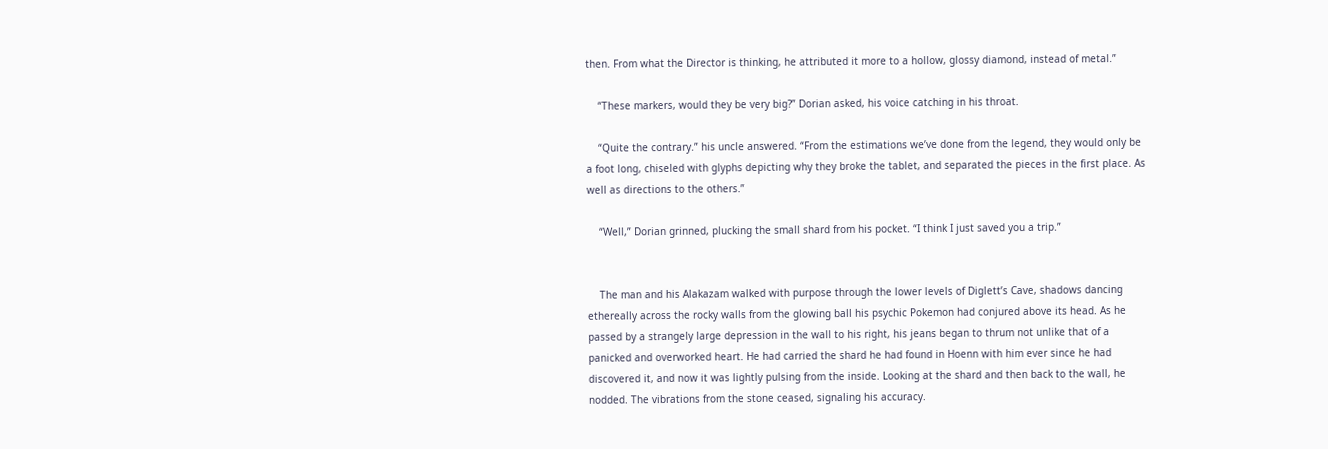then. From what the Director is thinking, he attributed it more to a hollow, glossy diamond, instead of metal.”

    “These markers, would they be very big?” Dorian asked, his voice catching in his throat.

    “Quite the contrary.” his uncle answered. “From the estimations we’ve done from the legend, they would only be a foot long, chiseled with glyphs depicting why they broke the tablet, and separated the pieces in the first place. As well as directions to the others.”

    “Well,” Dorian grinned, plucking the small shard from his pocket. “I think I just saved you a trip.”


    The man and his Alakazam walked with purpose through the lower levels of Diglett’s Cave, shadows dancing ethereally across the rocky walls from the glowing ball his psychic Pokemon had conjured above its head. As he passed by a strangely large depression in the wall to his right, his jeans began to thrum not unlike that of a panicked and overworked heart. He had carried the shard he had found in Hoenn with him ever since he had discovered it, and now it was lightly pulsing from the inside. Looking at the shard and then back to the wall, he nodded. The vibrations from the stone ceased, signaling his accuracy.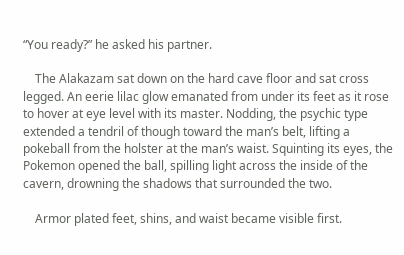“You ready?” he asked his partner.

    The Alakazam sat down on the hard cave floor and sat cross legged. An eerie lilac glow emanated from under its feet as it rose to hover at eye level with its master. Nodding, the psychic type extended a tendril of though toward the man’s belt, lifting a pokeball from the holster at the man’s waist. Squinting its eyes, the Pokemon opened the ball, spilling light across the inside of the cavern, drowning the shadows that surrounded the two.

    Armor plated feet, shins, and waist became visible first.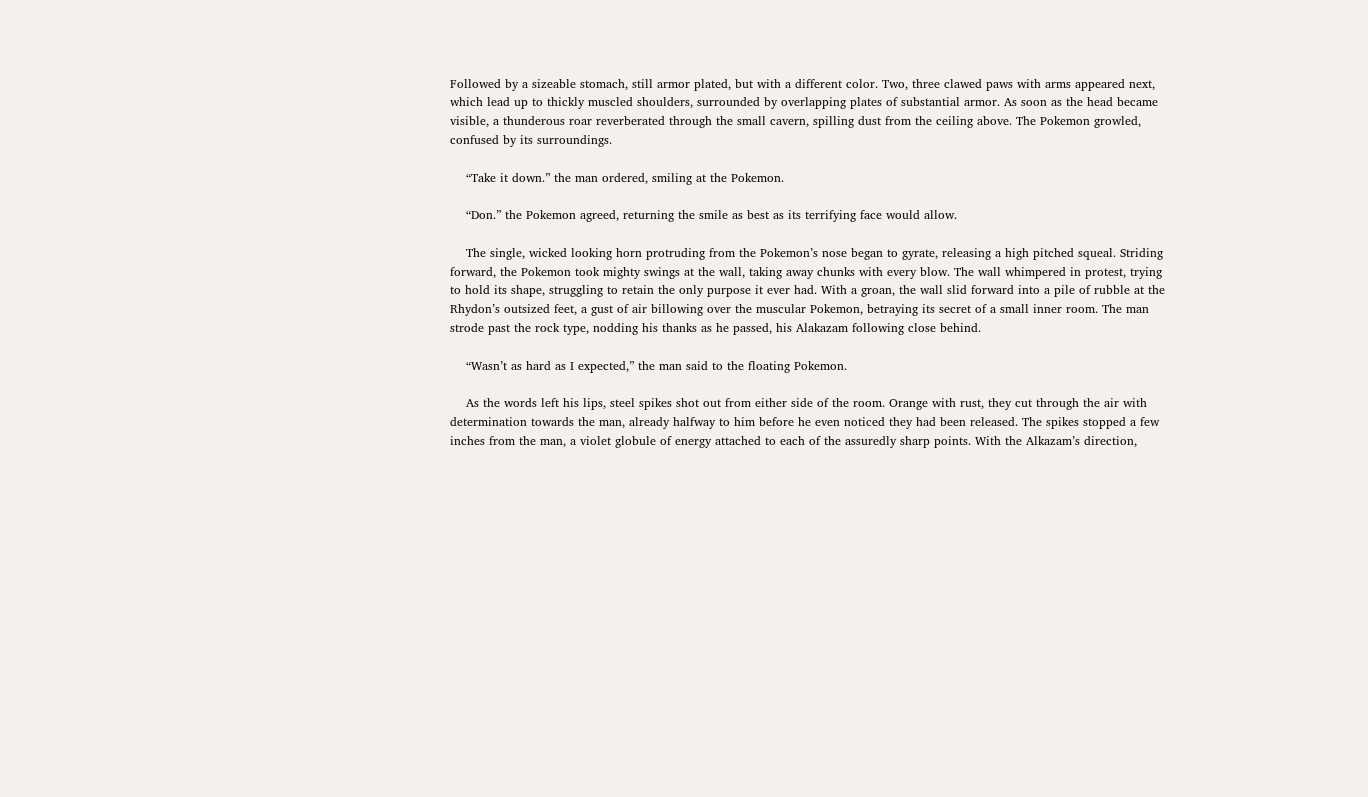Followed by a sizeable stomach, still armor plated, but with a different color. Two, three clawed paws with arms appeared next, which lead up to thickly muscled shoulders, surrounded by overlapping plates of substantial armor. As soon as the head became visible, a thunderous roar reverberated through the small cavern, spilling dust from the ceiling above. The Pokemon growled, confused by its surroundings.

    “Take it down.” the man ordered, smiling at the Pokemon.

    “Don.” the Pokemon agreed, returning the smile as best as its terrifying face would allow.

    The single, wicked looking horn protruding from the Pokemon’s nose began to gyrate, releasing a high pitched squeal. Striding forward, the Pokemon took mighty swings at the wall, taking away chunks with every blow. The wall whimpered in protest, trying to hold its shape, struggling to retain the only purpose it ever had. With a groan, the wall slid forward into a pile of rubble at the Rhydon’s outsized feet, a gust of air billowing over the muscular Pokemon, betraying its secret of a small inner room. The man strode past the rock type, nodding his thanks as he passed, his Alakazam following close behind.

    “Wasn’t as hard as I expected,” the man said to the floating Pokemon.

    As the words left his lips, steel spikes shot out from either side of the room. Orange with rust, they cut through the air with determination towards the man, already halfway to him before he even noticed they had been released. The spikes stopped a few inches from the man, a violet globule of energy attached to each of the assuredly sharp points. With the Alkazam’s direction,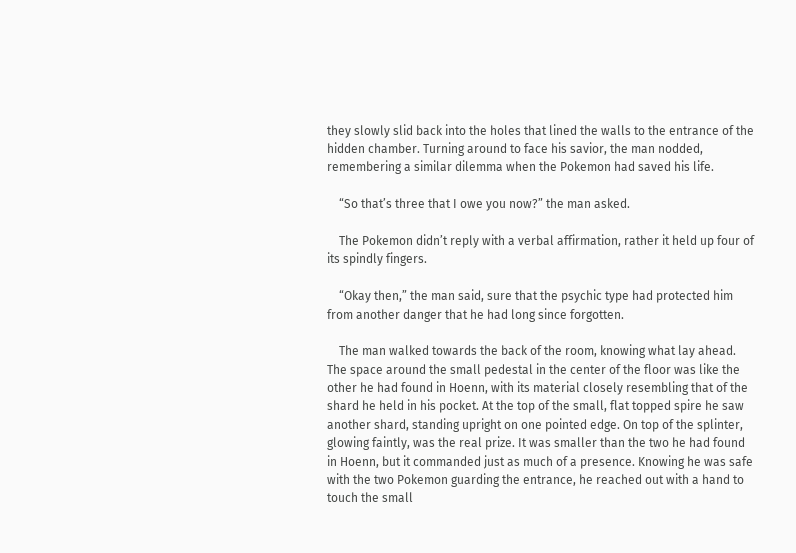they slowly slid back into the holes that lined the walls to the entrance of the hidden chamber. Turning around to face his savior, the man nodded, remembering a similar dilemma when the Pokemon had saved his life.

    “So that’s three that I owe you now?” the man asked.

    The Pokemon didn’t reply with a verbal affirmation, rather it held up four of its spindly fingers.

    “Okay then,” the man said, sure that the psychic type had protected him from another danger that he had long since forgotten.

    The man walked towards the back of the room, knowing what lay ahead. The space around the small pedestal in the center of the floor was like the other he had found in Hoenn, with its material closely resembling that of the shard he held in his pocket. At the top of the small, flat topped spire he saw another shard, standing upright on one pointed edge. On top of the splinter, glowing faintly, was the real prize. It was smaller than the two he had found in Hoenn, but it commanded just as much of a presence. Knowing he was safe with the two Pokemon guarding the entrance, he reached out with a hand to touch the small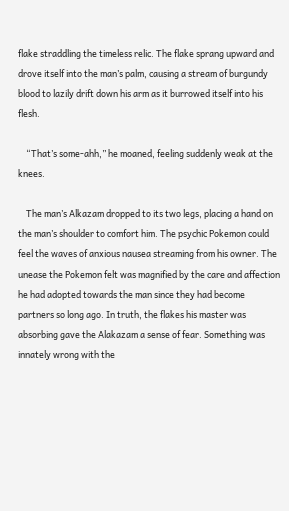flake straddling the timeless relic. The flake sprang upward and drove itself into the man’s palm, causing a stream of burgundy blood to lazily drift down his arm as it burrowed itself into his flesh.

    “That’s some-ahh,” he moaned, feeling suddenly weak at the knees.

    The man’s Alkazam dropped to its two legs, placing a hand on the man’s shoulder to comfort him. The psychic Pokemon could feel the waves of anxious nausea streaming from his owner. The unease the Pokemon felt was magnified by the care and affection he had adopted towards the man since they had become partners so long ago. In truth, the flakes his master was absorbing gave the Alakazam a sense of fear. Something was innately wrong with the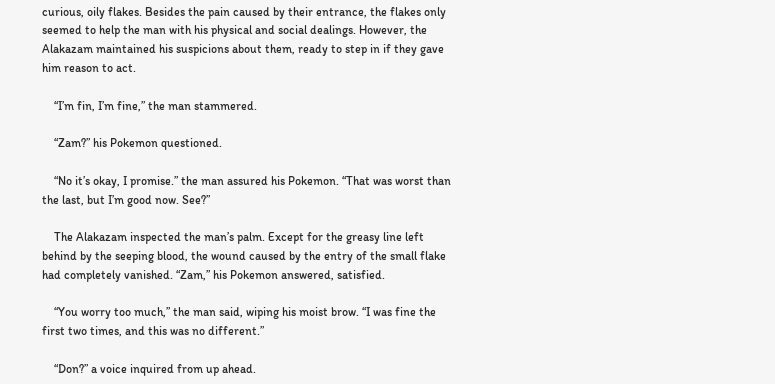curious, oily flakes. Besides the pain caused by their entrance, the flakes only seemed to help the man with his physical and social dealings. However, the Alakazam maintained his suspicions about them, ready to step in if they gave him reason to act.

    “I’m fin, I’m fine,” the man stammered.

    “Zam?” his Pokemon questioned.

    “No it’s okay, I promise.” the man assured his Pokemon. “That was worst than the last, but I’m good now. See?”

    The Alakazam inspected the man’s palm. Except for the greasy line left behind by the seeping blood, the wound caused by the entry of the small flake had completely vanished. “Zam,” his Pokemon answered, satisfied.

    “You worry too much,” the man said, wiping his moist brow. “I was fine the first two times, and this was no different.”

    “Don?” a voice inquired from up ahead.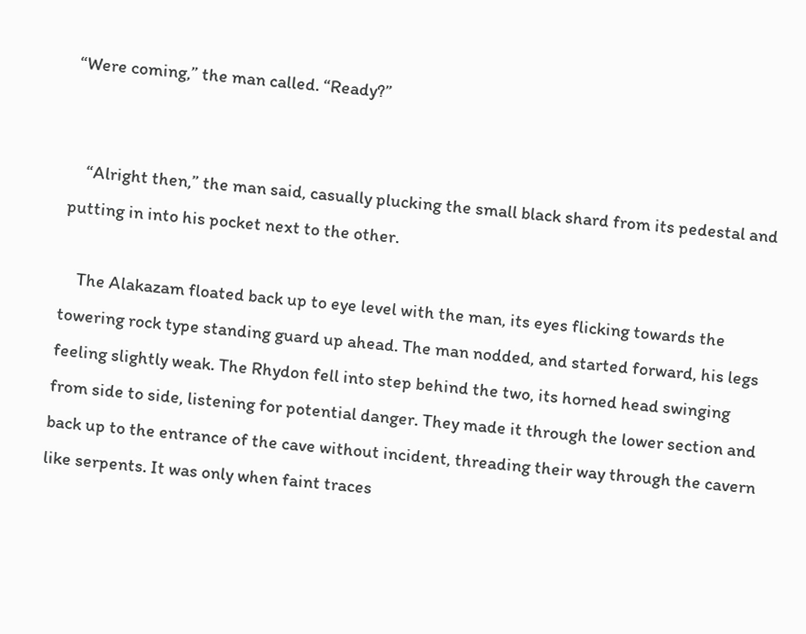“Were coming,” the man called. “Ready?”


    “Alright then,” the man said, casually plucking the small black shard from its pedestal and putting in into his pocket next to the other.

    The Alakazam floated back up to eye level with the man, its eyes flicking towards the towering rock type standing guard up ahead. The man nodded, and started forward, his legs feeling slightly weak. The Rhydon fell into step behind the two, its horned head swinging from side to side, listening for potential danger. They made it through the lower section and back up to the entrance of the cave without incident, threading their way through the cavern like serpents. It was only when faint traces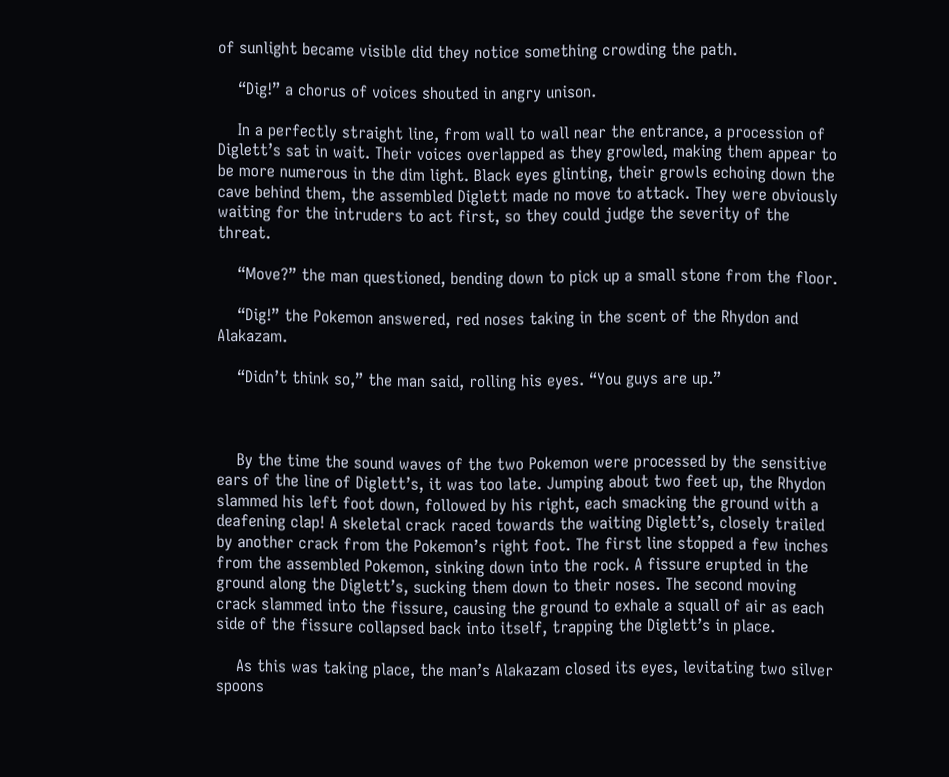of sunlight became visible did they notice something crowding the path.

    “Dig!” a chorus of voices shouted in angry unison.

    In a perfectly straight line, from wall to wall near the entrance, a procession of Diglett’s sat in wait. Their voices overlapped as they growled, making them appear to be more numerous in the dim light. Black eyes glinting, their growls echoing down the cave behind them, the assembled Diglett made no move to attack. They were obviously waiting for the intruders to act first, so they could judge the severity of the threat.

    “Move?” the man questioned, bending down to pick up a small stone from the floor.

    “Dig!” the Pokemon answered, red noses taking in the scent of the Rhydon and Alakazam.

    “Didn’t think so,” the man said, rolling his eyes. “You guys are up.”



    By the time the sound waves of the two Pokemon were processed by the sensitive ears of the line of Diglett’s, it was too late. Jumping about two feet up, the Rhydon slammed his left foot down, followed by his right, each smacking the ground with a deafening clap! A skeletal crack raced towards the waiting Diglett’s, closely trailed by another crack from the Pokemon’s right foot. The first line stopped a few inches from the assembled Pokemon, sinking down into the rock. A fissure erupted in the ground along the Diglett’s, sucking them down to their noses. The second moving crack slammed into the fissure, causing the ground to exhale a squall of air as each side of the fissure collapsed back into itself, trapping the Diglett’s in place.

    As this was taking place, the man’s Alakazam closed its eyes, levitating two silver spoons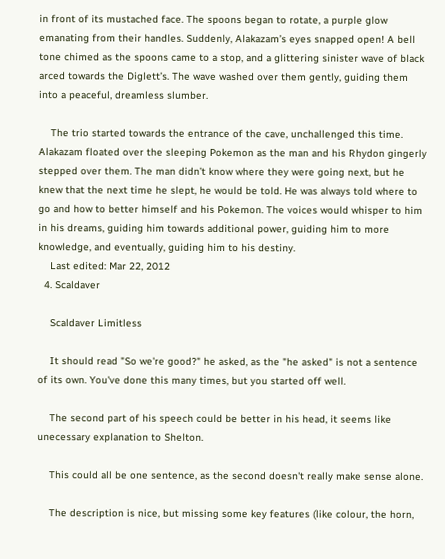in front of its mustached face. The spoons began to rotate, a purple glow emanating from their handles. Suddenly, Alakazam’s eyes snapped open! A bell tone chimed as the spoons came to a stop, and a glittering sinister wave of black arced towards the Diglett’s. The wave washed over them gently, guiding them into a peaceful, dreamless slumber.

    The trio started towards the entrance of the cave, unchallenged this time. Alakazam floated over the sleeping Pokemon as the man and his Rhydon gingerly stepped over them. The man didn’t know where they were going next, but he knew that the next time he slept, he would be told. He was always told where to go and how to better himself and his Pokemon. The voices would whisper to him in his dreams, guiding him towards additional power, guiding him to more knowledge, and eventually, guiding him to his destiny.
    Last edited: Mar 22, 2012
  4. Scaldaver

    Scaldaver Limitless

    It should read "So we're good?" he asked, as the "he asked" is not a sentence of its own. You've done this many times, but you started off well.

    The second part of his speech could be better in his head, it seems like unecessary explanation to Shelton.

    This could all be one sentence, as the second doesn't really make sense alone.

    The description is nice, but missing some key features (like colour, the horn,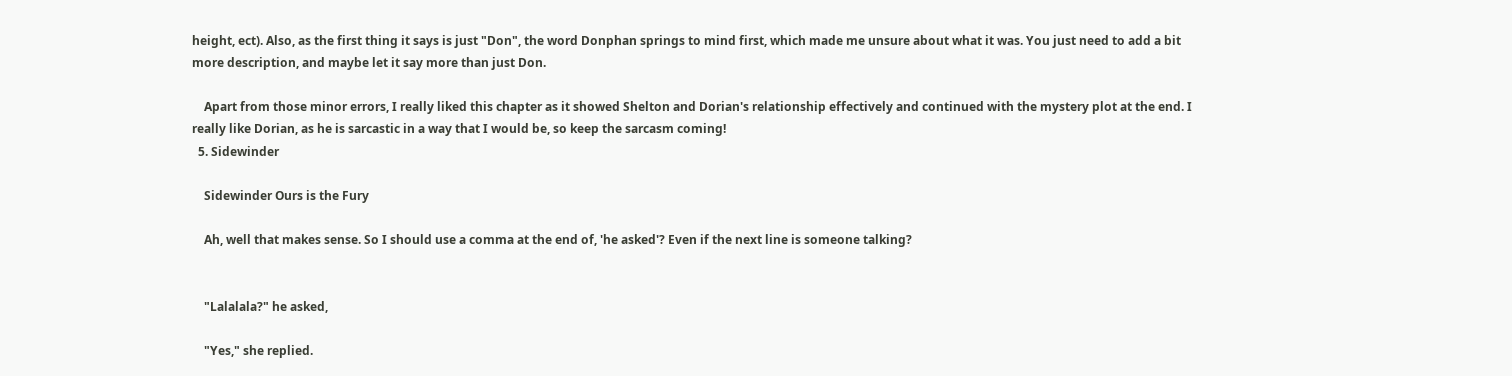height, ect). Also, as the first thing it says is just "Don", the word Donphan springs to mind first, which made me unsure about what it was. You just need to add a bit more description, and maybe let it say more than just Don.

    Apart from those minor errors, I really liked this chapter as it showed Shelton and Dorian's relationship effectively and continued with the mystery plot at the end. I really like Dorian, as he is sarcastic in a way that I would be, so keep the sarcasm coming!
  5. Sidewinder

    Sidewinder Ours is the Fury

    Ah, well that makes sense. So I should use a comma at the end of, 'he asked'? Even if the next line is someone talking?


    "Lalalala?" he asked,

    "Yes," she replied.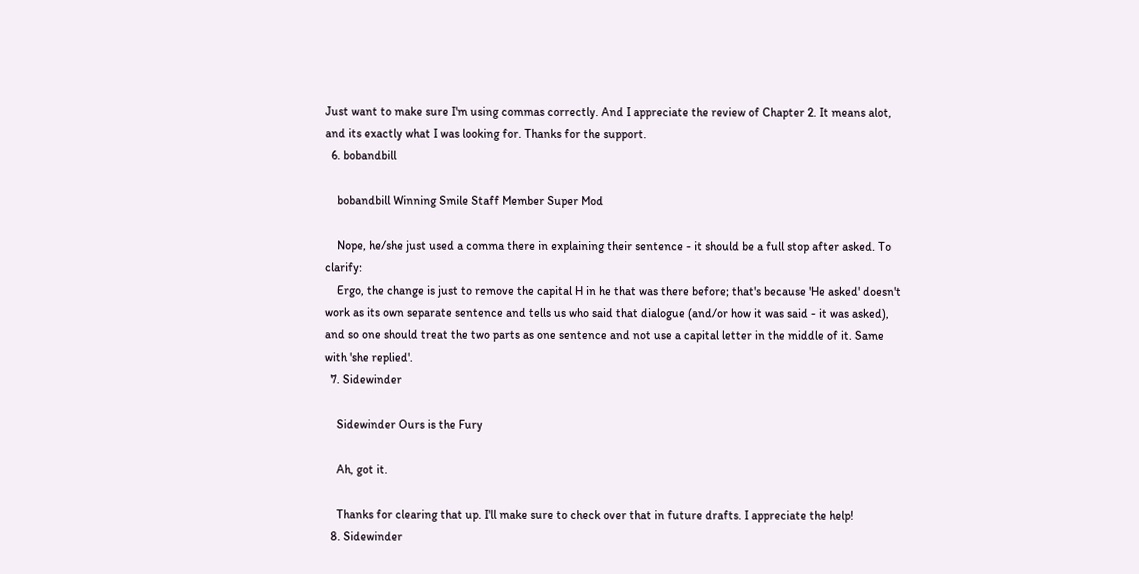Just want to make sure I'm using commas correctly. And I appreciate the review of Chapter 2. It means alot, and its exactly what I was looking for. Thanks for the support.
  6. bobandbill

    bobandbill Winning Smile Staff Member Super Mod

    Nope, he/she just used a comma there in explaining their sentence - it should be a full stop after asked. To clarify:
    Ergo, the change is just to remove the capital H in he that was there before; that's because 'He asked' doesn't work as its own separate sentence and tells us who said that dialogue (and/or how it was said - it was asked), and so one should treat the two parts as one sentence and not use a capital letter in the middle of it. Same with 'she replied'.
  7. Sidewinder

    Sidewinder Ours is the Fury

    Ah, got it.

    Thanks for clearing that up. I'll make sure to check over that in future drafts. I appreciate the help!
  8. Sidewinder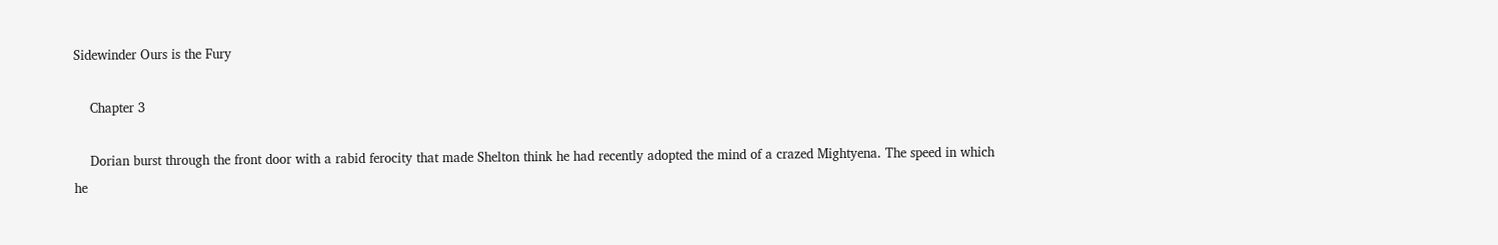Sidewinder Ours is the Fury

    Chapter 3

    Dorian burst through the front door with a rabid ferocity that made Shelton think he had recently adopted the mind of a crazed Mightyena. The speed in which he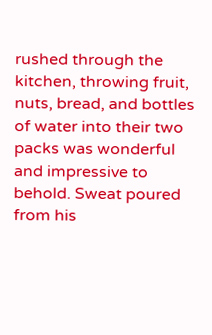rushed through the kitchen, throwing fruit, nuts, bread, and bottles of water into their two packs was wonderful and impressive to behold. Sweat poured from his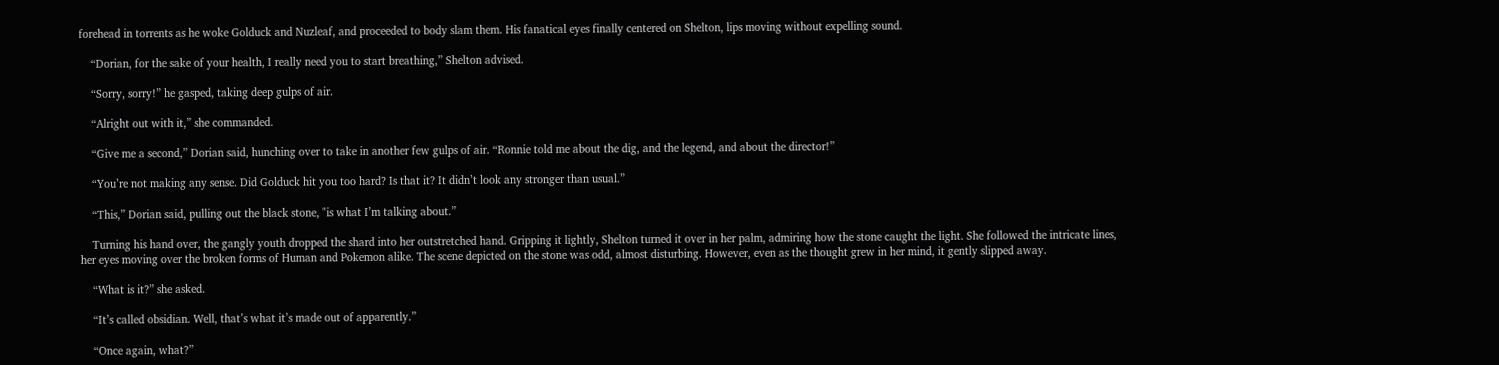forehead in torrents as he woke Golduck and Nuzleaf, and proceeded to body slam them. His fanatical eyes finally centered on Shelton, lips moving without expelling sound.

    “Dorian, for the sake of your health, I really need you to start breathing,” Shelton advised.

    “Sorry, sorry!” he gasped, taking deep gulps of air.

    “Alright out with it,” she commanded.

    “Give me a second,” Dorian said, hunching over to take in another few gulps of air. “Ronnie told me about the dig, and the legend, and about the director!”

    “You’re not making any sense. Did Golduck hit you too hard? Is that it? It didn’t look any stronger than usual.”

    “This,” Dorian said, pulling out the black stone, "is what I’m talking about.”

    Turning his hand over, the gangly youth dropped the shard into her outstretched hand. Gripping it lightly, Shelton turned it over in her palm, admiring how the stone caught the light. She followed the intricate lines, her eyes moving over the broken forms of Human and Pokemon alike. The scene depicted on the stone was odd, almost disturbing. However, even as the thought grew in her mind, it gently slipped away.

    “What is it?” she asked.

    “It’s called obsidian. Well, that’s what it’s made out of apparently.”

    “Once again, what?”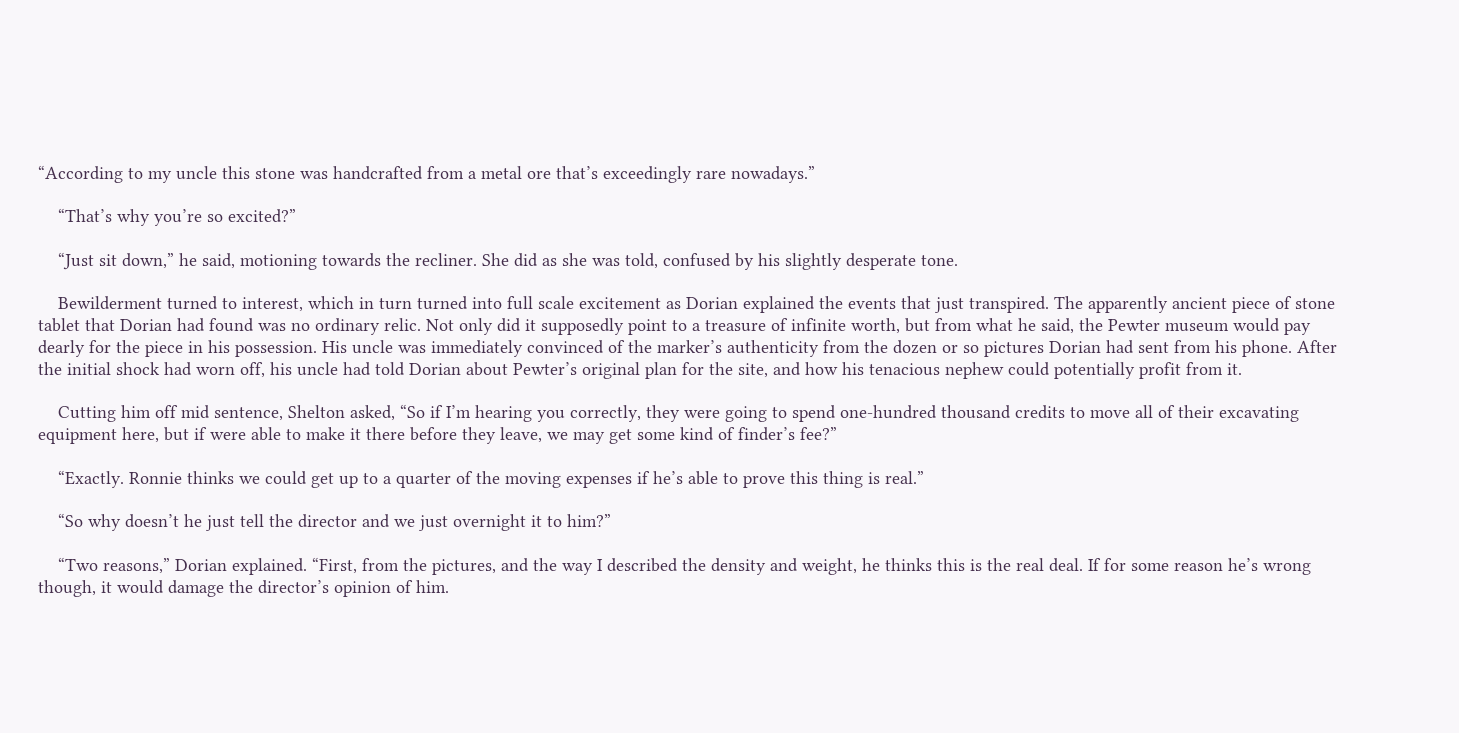“According to my uncle this stone was handcrafted from a metal ore that’s exceedingly rare nowadays.”

    “That’s why you’re so excited?”

    “Just sit down,” he said, motioning towards the recliner. She did as she was told, confused by his slightly desperate tone.

    Bewilderment turned to interest, which in turn turned into full scale excitement as Dorian explained the events that just transpired. The apparently ancient piece of stone tablet that Dorian had found was no ordinary relic. Not only did it supposedly point to a treasure of infinite worth, but from what he said, the Pewter museum would pay dearly for the piece in his possession. His uncle was immediately convinced of the marker’s authenticity from the dozen or so pictures Dorian had sent from his phone. After the initial shock had worn off, his uncle had told Dorian about Pewter’s original plan for the site, and how his tenacious nephew could potentially profit from it.

    Cutting him off mid sentence, Shelton asked, “So if I’m hearing you correctly, they were going to spend one-hundred thousand credits to move all of their excavating equipment here, but if were able to make it there before they leave, we may get some kind of finder’s fee?”

    “Exactly. Ronnie thinks we could get up to a quarter of the moving expenses if he’s able to prove this thing is real.”

    “So why doesn’t he just tell the director and we just overnight it to him?”

    “Two reasons,” Dorian explained. “First, from the pictures, and the way I described the density and weight, he thinks this is the real deal. If for some reason he’s wrong though, it would damage the director’s opinion of him.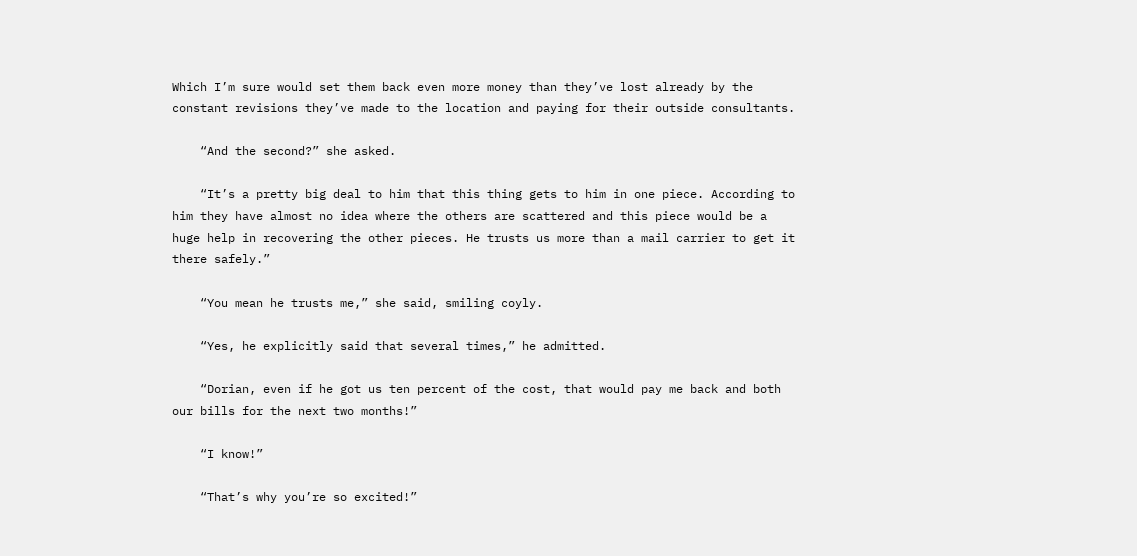Which I’m sure would set them back even more money than they’ve lost already by the constant revisions they’ve made to the location and paying for their outside consultants.

    “And the second?” she asked.

    “It’s a pretty big deal to him that this thing gets to him in one piece. According to him they have almost no idea where the others are scattered and this piece would be a huge help in recovering the other pieces. He trusts us more than a mail carrier to get it there safely.”

    “You mean he trusts me,” she said, smiling coyly.

    “Yes, he explicitly said that several times,” he admitted.

    “Dorian, even if he got us ten percent of the cost, that would pay me back and both our bills for the next two months!”

    “I know!”

    “That’s why you’re so excited!”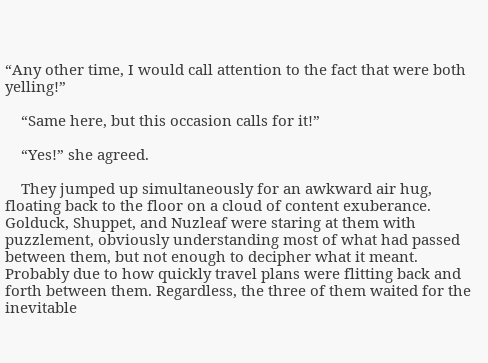“Any other time, I would call attention to the fact that were both yelling!”

    “Same here, but this occasion calls for it!”

    “Yes!” she agreed.

    They jumped up simultaneously for an awkward air hug, floating back to the floor on a cloud of content exuberance. Golduck, Shuppet, and Nuzleaf were staring at them with puzzlement, obviously understanding most of what had passed between them, but not enough to decipher what it meant. Probably due to how quickly travel plans were flitting back and forth between them. Regardless, the three of them waited for the inevitable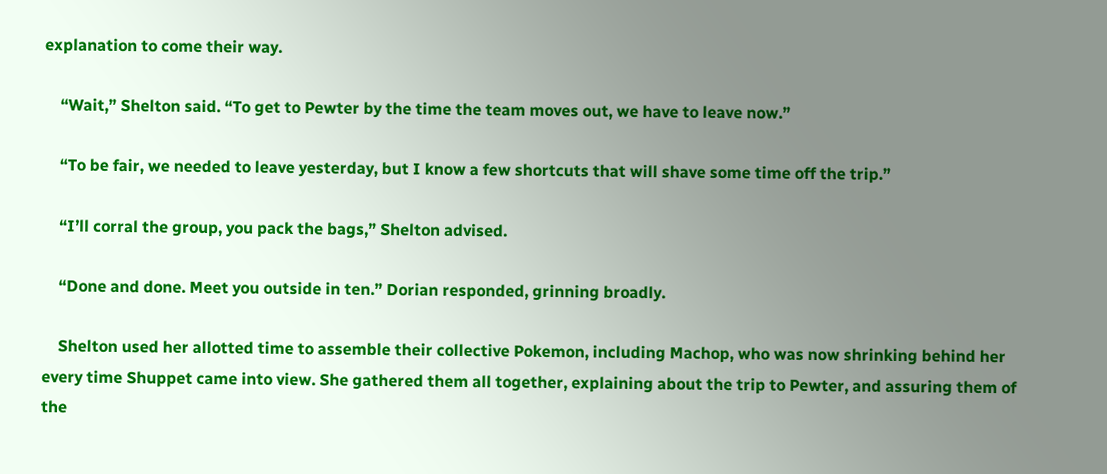explanation to come their way.

    “Wait,” Shelton said. “To get to Pewter by the time the team moves out, we have to leave now.”

    “To be fair, we needed to leave yesterday, but I know a few shortcuts that will shave some time off the trip.”

    “I’ll corral the group, you pack the bags,” Shelton advised.

    “Done and done. Meet you outside in ten.” Dorian responded, grinning broadly.

    Shelton used her allotted time to assemble their collective Pokemon, including Machop, who was now shrinking behind her every time Shuppet came into view. She gathered them all together, explaining about the trip to Pewter, and assuring them of the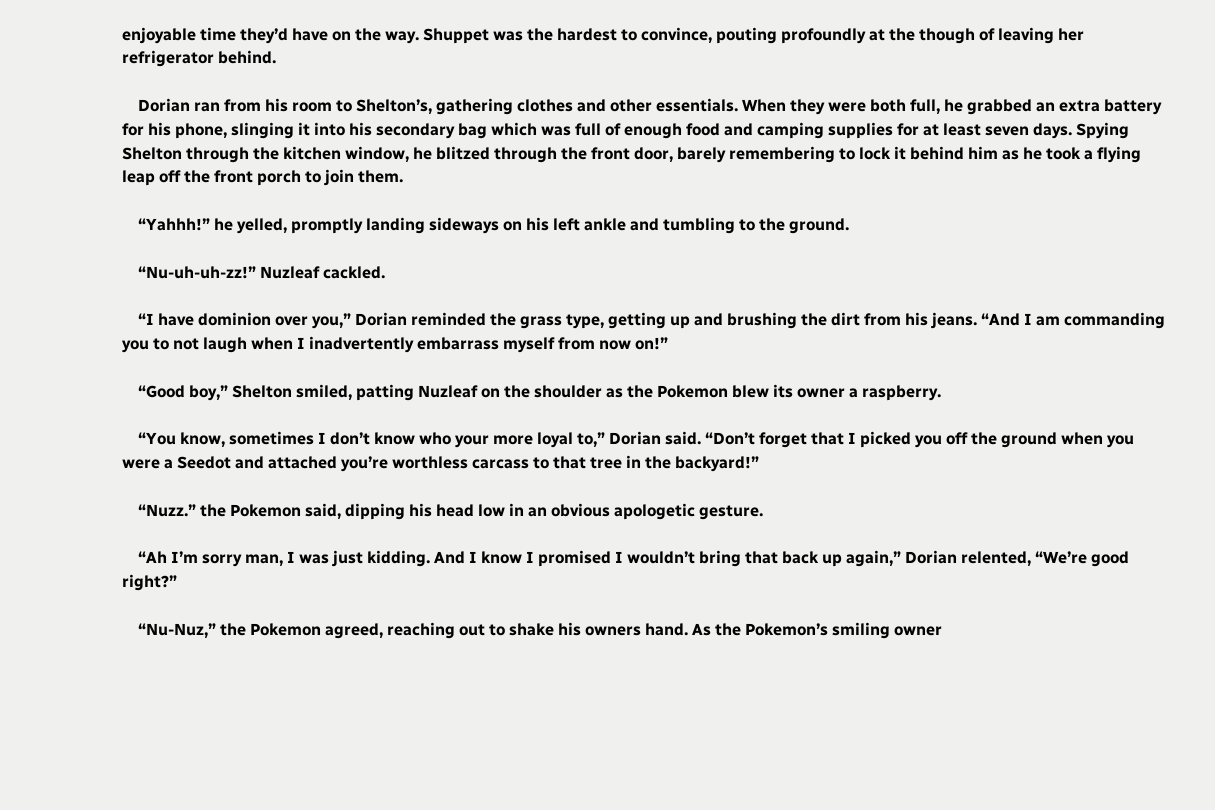enjoyable time they’d have on the way. Shuppet was the hardest to convince, pouting profoundly at the though of leaving her refrigerator behind.

    Dorian ran from his room to Shelton’s, gathering clothes and other essentials. When they were both full, he grabbed an extra battery for his phone, slinging it into his secondary bag which was full of enough food and camping supplies for at least seven days. Spying Shelton through the kitchen window, he blitzed through the front door, barely remembering to lock it behind him as he took a flying leap off the front porch to join them.

    “Yahhh!” he yelled, promptly landing sideways on his left ankle and tumbling to the ground.

    “Nu-uh-uh-zz!” Nuzleaf cackled.

    “I have dominion over you,” Dorian reminded the grass type, getting up and brushing the dirt from his jeans. “And I am commanding you to not laugh when I inadvertently embarrass myself from now on!”

    “Good boy,” Shelton smiled, patting Nuzleaf on the shoulder as the Pokemon blew its owner a raspberry.

    “You know, sometimes I don’t know who your more loyal to,” Dorian said. “Don’t forget that I picked you off the ground when you were a Seedot and attached you’re worthless carcass to that tree in the backyard!”

    “Nuzz.” the Pokemon said, dipping his head low in an obvious apologetic gesture.

    “Ah I’m sorry man, I was just kidding. And I know I promised I wouldn’t bring that back up again,” Dorian relented, “We’re good right?”

    “Nu-Nuz,” the Pokemon agreed, reaching out to shake his owners hand. As the Pokemon’s smiling owner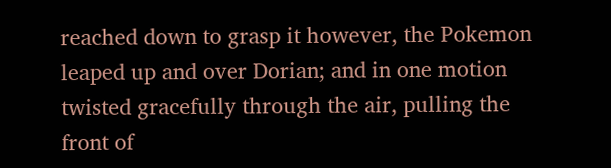reached down to grasp it however, the Pokemon leaped up and over Dorian; and in one motion twisted gracefully through the air, pulling the front of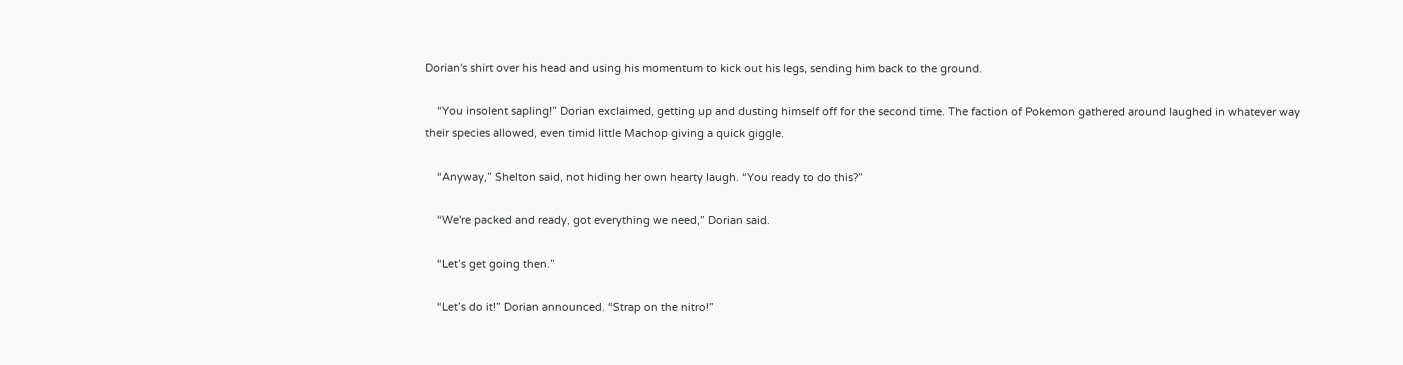Dorian's shirt over his head and using his momentum to kick out his legs, sending him back to the ground.

    “You insolent sapling!” Dorian exclaimed, getting up and dusting himself off for the second time. The faction of Pokemon gathered around laughed in whatever way their species allowed, even timid little Machop giving a quick giggle.

    “Anyway,” Shelton said, not hiding her own hearty laugh. “You ready to do this?”

    “We're packed and ready, got everything we need,” Dorian said.

    “Let’s get going then.”

    “Let’s do it!” Dorian announced. “Strap on the nitro!”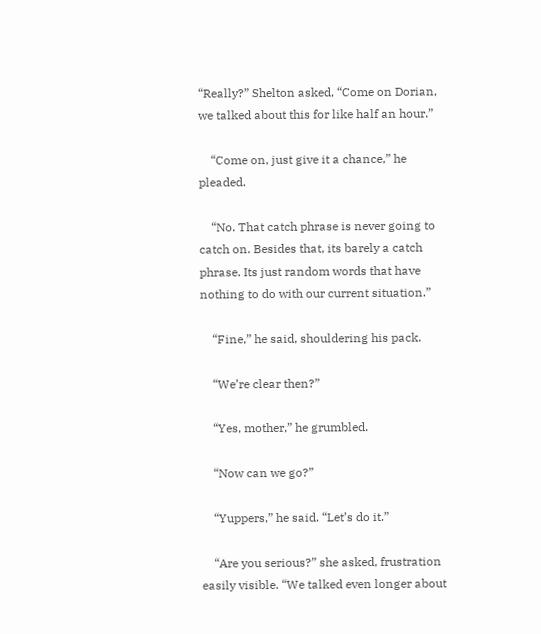“Really?” Shelton asked, “Come on Dorian, we talked about this for like half an hour.”

    “Come on, just give it a chance,” he pleaded.

    “No. That catch phrase is never going to catch on. Besides that, its barely a catch phrase. Its just random words that have nothing to do with our current situation.”

    “Fine,” he said, shouldering his pack.

    “We’re clear then?”

    “Yes, mother,” he grumbled.

    “Now can we go?”

    “Yuppers,” he said. “Let’s do it.”

    “Are you serious?” she asked, frustration easily visible. “We talked even longer about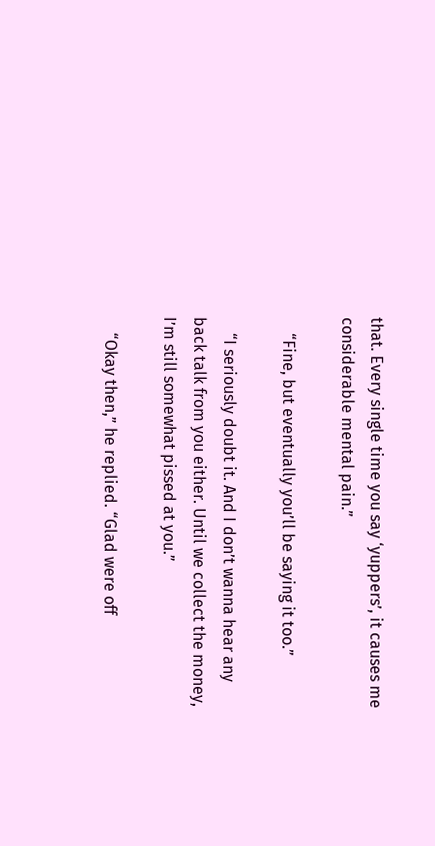that. Every single time you say ‘yuppers’, it causes me considerable mental pain.”

    “Fine, but eventually you’ll be saying it too.”

    “I seriously doubt it. And I don’t wanna hear any back talk from you either. Until we collect the money, I’m still somewhat pissed at you.”

    “Okay then,” he replied. “Glad were off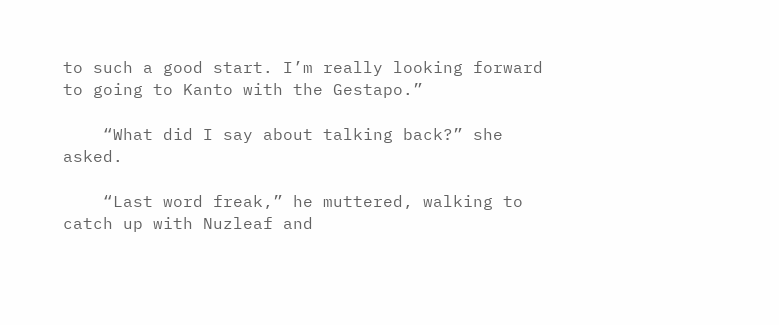to such a good start. I’m really looking forward to going to Kanto with the Gestapo.”

    “What did I say about talking back?” she asked.

    “Last word freak,” he muttered, walking to catch up with Nuzleaf and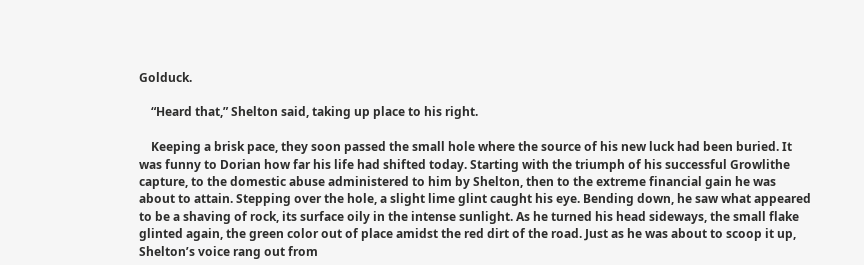Golduck.

    “Heard that,” Shelton said, taking up place to his right.

    Keeping a brisk pace, they soon passed the small hole where the source of his new luck had been buried. It was funny to Dorian how far his life had shifted today. Starting with the triumph of his successful Growlithe capture, to the domestic abuse administered to him by Shelton, then to the extreme financial gain he was about to attain. Stepping over the hole, a slight lime glint caught his eye. Bending down, he saw what appeared to be a shaving of rock, its surface oily in the intense sunlight. As he turned his head sideways, the small flake glinted again, the green color out of place amidst the red dirt of the road. Just as he was about to scoop it up, Shelton’s voice rang out from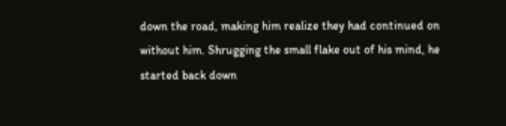down the road, making him realize they had continued on without him. Shrugging the small flake out of his mind, he started back down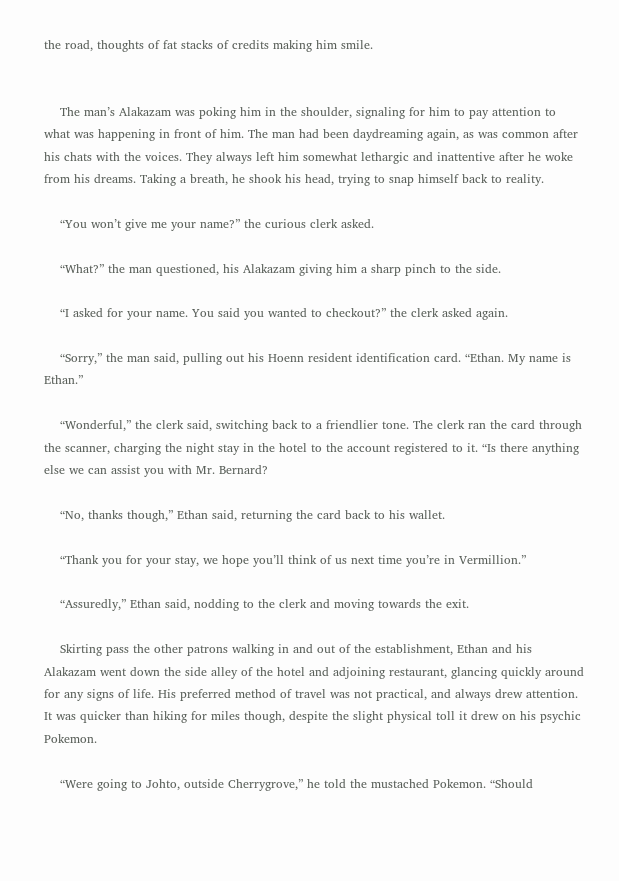the road, thoughts of fat stacks of credits making him smile.


    The man’s Alakazam was poking him in the shoulder, signaling for him to pay attention to what was happening in front of him. The man had been daydreaming again, as was common after his chats with the voices. They always left him somewhat lethargic and inattentive after he woke from his dreams. Taking a breath, he shook his head, trying to snap himself back to reality.

    “You won’t give me your name?” the curious clerk asked.

    “What?” the man questioned, his Alakazam giving him a sharp pinch to the side.

    “I asked for your name. You said you wanted to checkout?” the clerk asked again.

    “Sorry,” the man said, pulling out his Hoenn resident identification card. “Ethan. My name is Ethan.”

    “Wonderful,” the clerk said, switching back to a friendlier tone. The clerk ran the card through the scanner, charging the night stay in the hotel to the account registered to it. “Is there anything else we can assist you with Mr. Bernard?

    “No, thanks though,” Ethan said, returning the card back to his wallet.

    “Thank you for your stay, we hope you’ll think of us next time you’re in Vermillion.”

    “Assuredly,” Ethan said, nodding to the clerk and moving towards the exit.

    Skirting pass the other patrons walking in and out of the establishment, Ethan and his Alakazam went down the side alley of the hotel and adjoining restaurant, glancing quickly around for any signs of life. His preferred method of travel was not practical, and always drew attention. It was quicker than hiking for miles though, despite the slight physical toll it drew on his psychic Pokemon.

    “Were going to Johto, outside Cherrygrove,” he told the mustached Pokemon. “Should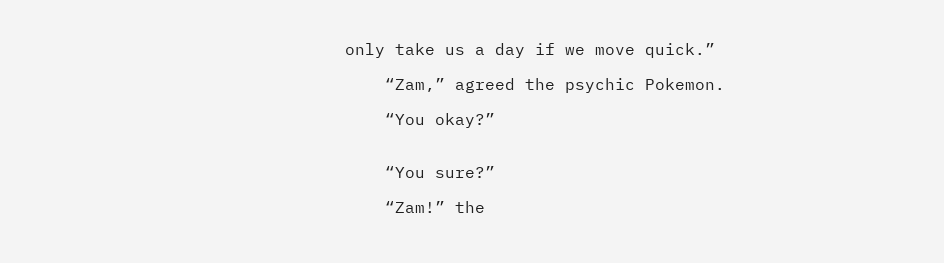only take us a day if we move quick.”

    “Zam,” agreed the psychic Pokemon.

    “You okay?”


    “You sure?”

    “Zam!” the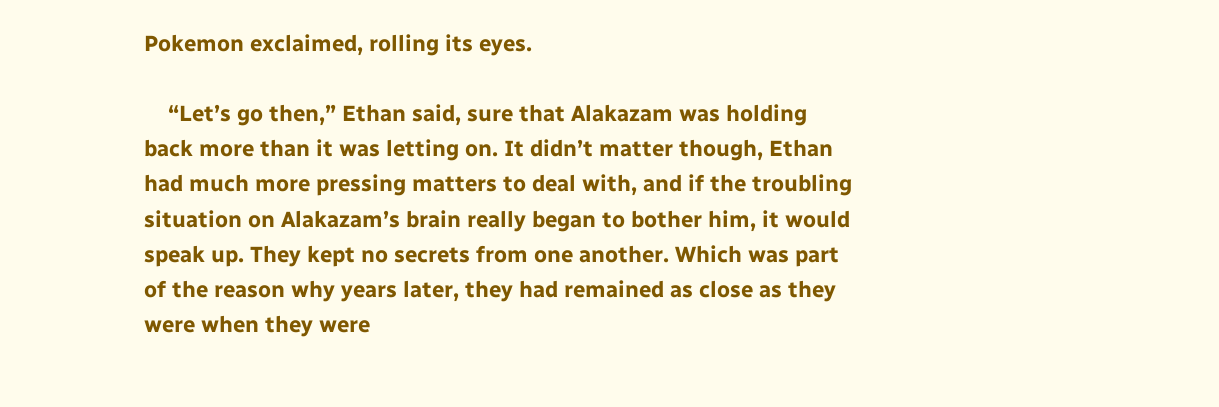Pokemon exclaimed, rolling its eyes.

    “Let’s go then,” Ethan said, sure that Alakazam was holding back more than it was letting on. It didn’t matter though, Ethan had much more pressing matters to deal with, and if the troubling situation on Alakazam’s brain really began to bother him, it would speak up. They kept no secrets from one another. Which was part of the reason why years later, they had remained as close as they were when they were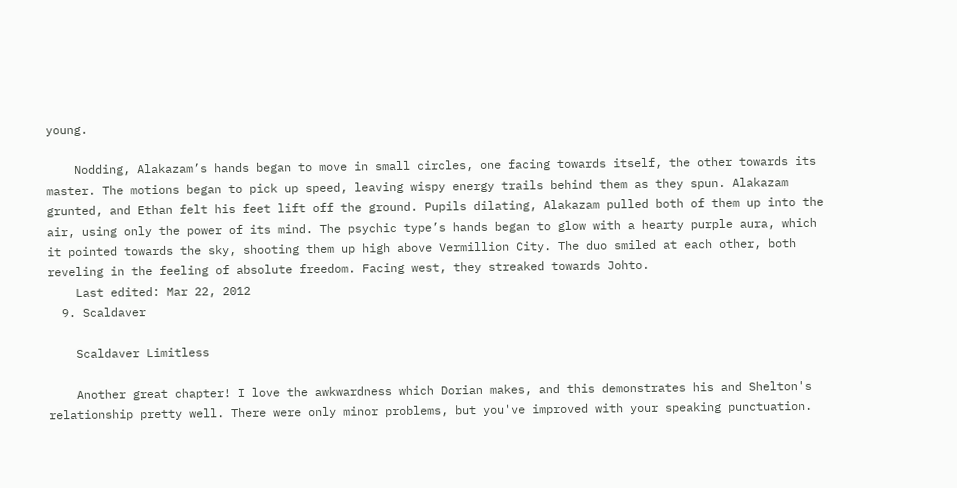young.

    Nodding, Alakazam’s hands began to move in small circles, one facing towards itself, the other towards its master. The motions began to pick up speed, leaving wispy energy trails behind them as they spun. Alakazam grunted, and Ethan felt his feet lift off the ground. Pupils dilating, Alakazam pulled both of them up into the air, using only the power of its mind. The psychic type’s hands began to glow with a hearty purple aura, which it pointed towards the sky, shooting them up high above Vermillion City. The duo smiled at each other, both reveling in the feeling of absolute freedom. Facing west, they streaked towards Johto.
    Last edited: Mar 22, 2012
  9. Scaldaver

    Scaldaver Limitless

    Another great chapter! I love the awkwardness which Dorian makes, and this demonstrates his and Shelton's relationship pretty well. There were only minor problems, but you've improved with your speaking punctuation.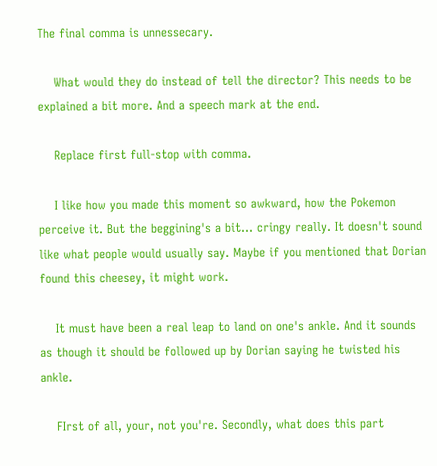The final comma is unnessecary.

    What would they do instead of tell the director? This needs to be explained a bit more. And a speech mark at the end.

    Replace first full-stop with comma.

    I like how you made this moment so awkward, how the Pokemon perceive it. But the beggining's a bit... cringy really. It doesn't sound like what people would usually say. Maybe if you mentioned that Dorian found this cheesey, it might work.

    It must have been a real leap to land on one's ankle. And it sounds as though it should be followed up by Dorian saying he twisted his ankle.

    FIrst of all, your, not you're. Secondly, what does this part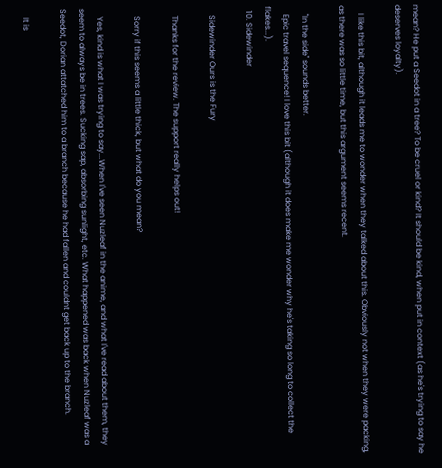mean? He put a Seedot in a tree? To be cruel or kind? It should be kind, when put in context (as he's trying to say he deserves loyalty).

    I like this bit, although it leads me to wonder when they talked about this. Obviously not when they were packing, as there was so little time, but this argument seems recent.

    "In the side" sounds better.
    Epic travel sequence! I love this bit (although it does make me wonder why he's taking so long to collect the flakes...).
  10. Sidewinder

    Sidewinder Ours is the Fury

    Thanks for the review. The support really helps out!

    Sorry if this seems a little thick, but what do you mean?

    Yes, kind is what I was trying to say...When I've seen Nuzleaf in the anime, and what I've read about them, they seem to always be in trees. Sucking sap, absorbing sunlight, etc. What happened was back when Nuzleaf was a Seedot, Dorian attatched him to a branch because he had fallen and couldnt get back up to the branch.

    It is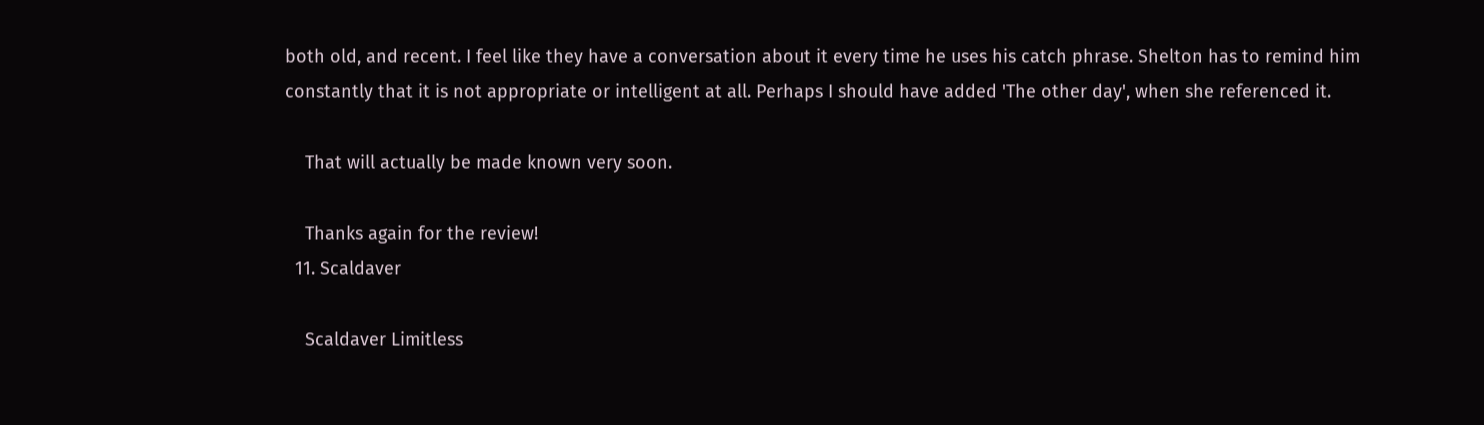both old, and recent. I feel like they have a conversation about it every time he uses his catch phrase. Shelton has to remind him constantly that it is not appropriate or intelligent at all. Perhaps I should have added 'The other day', when she referenced it.

    That will actually be made known very soon.

    Thanks again for the review!
  11. Scaldaver

    Scaldaver Limitless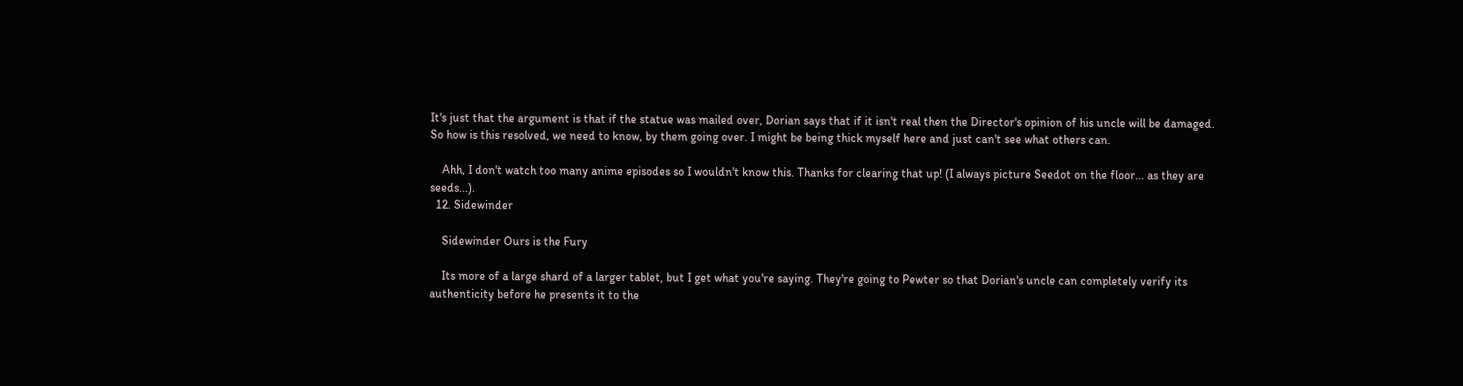It's just that the argument is that if the statue was mailed over, Dorian says that if it isn't real then the Director's opinion of his uncle will be damaged. So how is this resolved, we need to know, by them going over. I might be being thick myself here and just can't see what others can.

    Ahh, I don't watch too many anime episodes so I wouldn't know this. Thanks for clearing that up! (I always picture Seedot on the floor... as they are seeds...).
  12. Sidewinder

    Sidewinder Ours is the Fury

    Its more of a large shard of a larger tablet, but I get what you're saying. They're going to Pewter so that Dorian's uncle can completely verify its authenticity before he presents it to the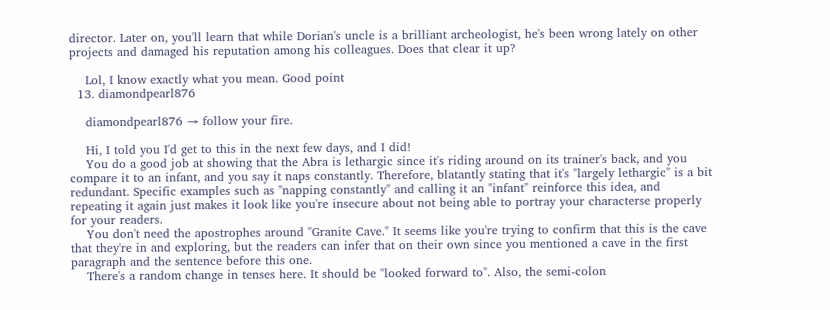director. Later on, you'll learn that while Dorian's uncle is a brilliant archeologist, he's been wrong lately on other projects and damaged his reputation among his colleagues. Does that clear it up?

    Lol, I know exactly what you mean. Good point
  13. diamondpearl876

    diamondpearl876 → follow your fire.

    Hi, I told you I'd get to this in the next few days, and I did!
    You do a good job at showing that the Abra is lethargic since it's riding around on its trainer's back, and you compare it to an infant, and you say it naps constantly. Therefore, blatantly stating that it's "largely lethargic" is a bit redundant. Specific examples such as "napping constantly" and calling it an "infant" reinforce this idea, and repeating it again just makes it look like you're insecure about not being able to portray your characterse properly for your readers.
    You don't need the apostrophes around "Granite Cave." It seems like you're trying to confirm that this is the cave that they're in and exploring, but the readers can infer that on their own since you mentioned a cave in the first paragraph and the sentence before this one.
    There's a random change in tenses here. It should be "looked forward to". Also, the semi-colon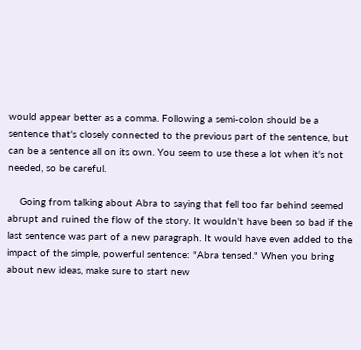would appear better as a comma. Following a semi-colon should be a sentence that's closely connected to the previous part of the sentence, but can be a sentence all on its own. You seem to use these a lot when it's not needed, so be careful.

    Going from talking about Abra to saying that fell too far behind seemed abrupt and ruined the flow of the story. It wouldn't have been so bad if the last sentence was part of a new paragraph. It would have even added to the impact of the simple, powerful sentence: "Abra tensed." When you bring about new ideas, make sure to start new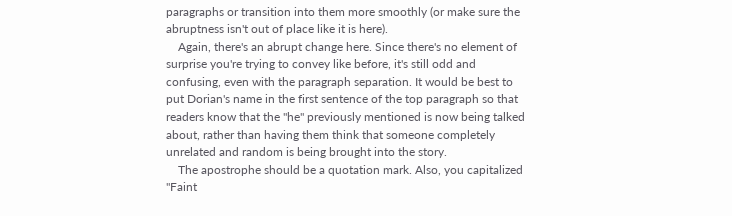paragraphs or transition into them more smoothly (or make sure the abruptness isn't out of place like it is here).
    Again, there's an abrupt change here. Since there's no element of surprise you're trying to convey like before, it's still odd and confusing, even with the paragraph separation. It would be best to put Dorian's name in the first sentence of the top paragraph so that readers know that the "he" previously mentioned is now being talked about, rather than having them think that someone completely unrelated and random is being brought into the story.
    The apostrophe should be a quotation mark. Also, you capitalized "Faint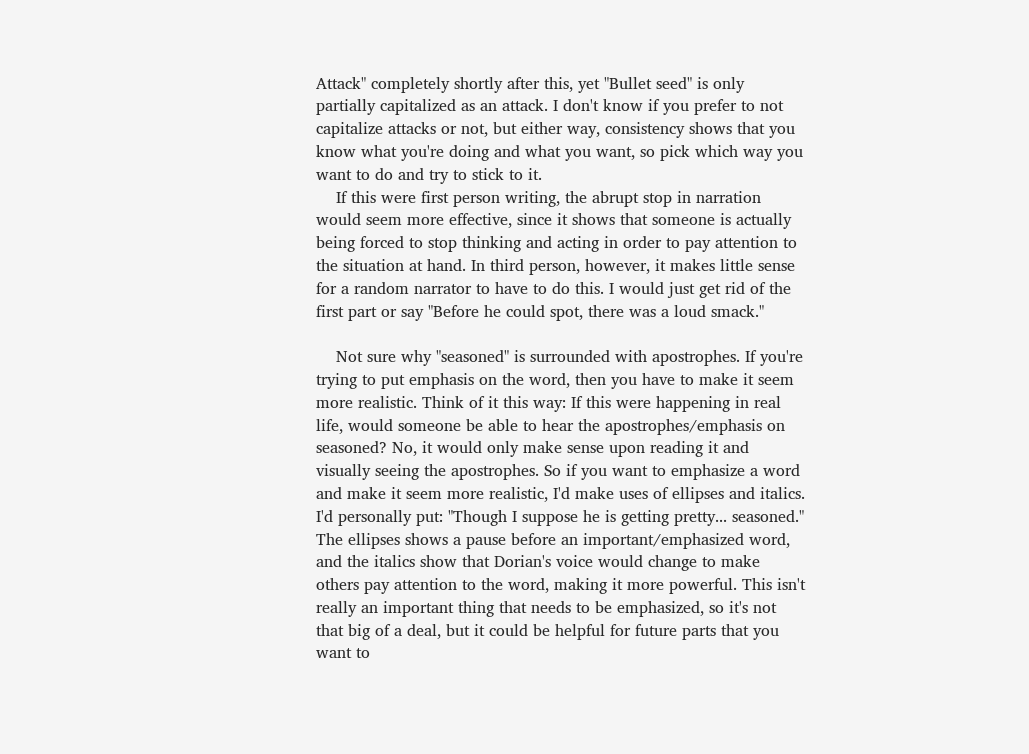Attack" completely shortly after this, yet "Bullet seed" is only partially capitalized as an attack. I don't know if you prefer to not capitalize attacks or not, but either way, consistency shows that you know what you're doing and what you want, so pick which way you want to do and try to stick to it.
    If this were first person writing, the abrupt stop in narration would seem more effective, since it shows that someone is actually being forced to stop thinking and acting in order to pay attention to the situation at hand. In third person, however, it makes little sense for a random narrator to have to do this. I would just get rid of the first part or say "Before he could spot, there was a loud smack."

    Not sure why "seasoned" is surrounded with apostrophes. If you're trying to put emphasis on the word, then you have to make it seem more realistic. Think of it this way: If this were happening in real life, would someone be able to hear the apostrophes/emphasis on seasoned? No, it would only make sense upon reading it and visually seeing the apostrophes. So if you want to emphasize a word and make it seem more realistic, I'd make uses of ellipses and italics. I'd personally put: "Though I suppose he is getting pretty... seasoned." The ellipses shows a pause before an important/emphasized word, and the italics show that Dorian's voice would change to make others pay attention to the word, making it more powerful. This isn't really an important thing that needs to be emphasized, so it's not that big of a deal, but it could be helpful for future parts that you want to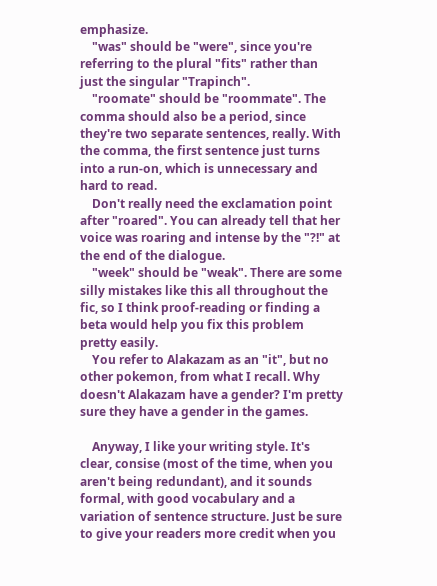emphasize.
    "was" should be "were", since you're referring to the plural "fits" rather than just the singular "Trapinch".
    "roomate" should be "roommate". The comma should also be a period, since they're two separate sentences, really. With the comma, the first sentence just turns into a run-on, which is unnecessary and hard to read.
    Don't really need the exclamation point after "roared". You can already tell that her voice was roaring and intense by the "?!" at the end of the dialogue.
    "week" should be "weak". There are some silly mistakes like this all throughout the fic, so I think proof-reading or finding a beta would help you fix this problem pretty easily.
    You refer to Alakazam as an "it", but no other pokemon, from what I recall. Why doesn't Alakazam have a gender? I'm pretty sure they have a gender in the games.

    Anyway, I like your writing style. It's clear, consise (most of the time, when you aren't being redundant), and it sounds formal, with good vocabulary and a variation of sentence structure. Just be sure to give your readers more credit when you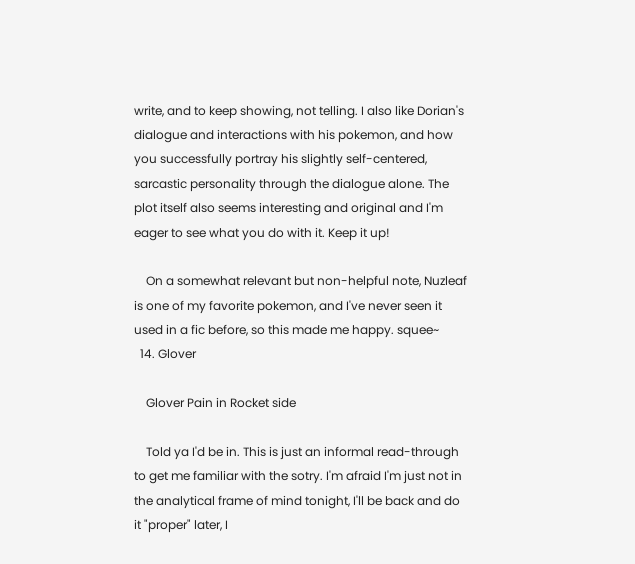write, and to keep showing, not telling. I also like Dorian's dialogue and interactions with his pokemon, and how you successfully portray his slightly self-centered, sarcastic personality through the dialogue alone. The plot itself also seems interesting and original and I'm eager to see what you do with it. Keep it up!

    On a somewhat relevant but non-helpful note, Nuzleaf is one of my favorite pokemon, and I've never seen it used in a fic before, so this made me happy. squee~
  14. Glover

    Glover Pain in Rocket side

    Told ya I'd be in. This is just an informal read-through to get me familiar with the sotry. I'm afraid I'm just not in the analytical frame of mind tonight, I'll be back and do it "proper" later, I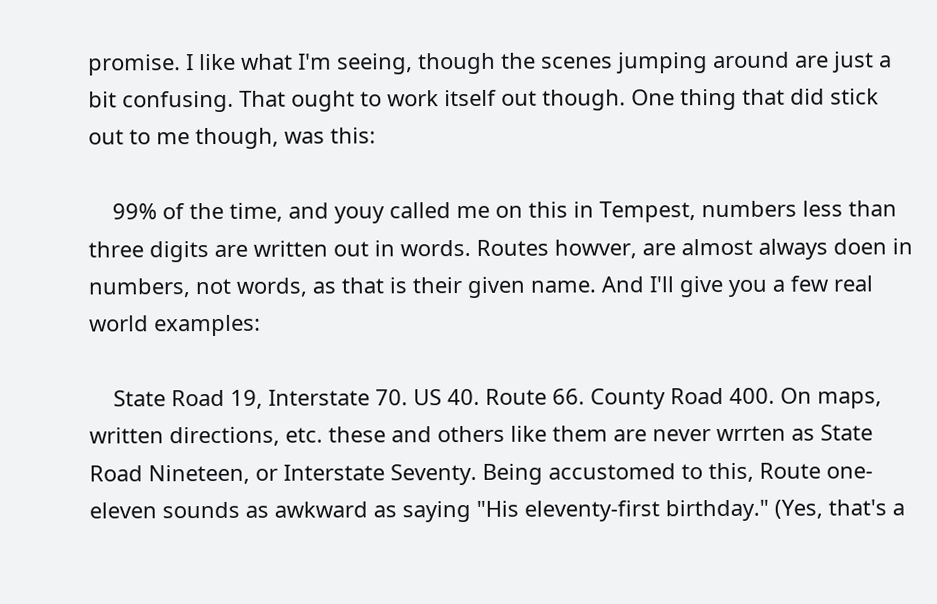promise. I like what I'm seeing, though the scenes jumping around are just a bit confusing. That ought to work itself out though. One thing that did stick out to me though, was this:

    99% of the time, and youy called me on this in Tempest, numbers less than three digits are written out in words. Routes howver, are almost always doen in numbers, not words, as that is their given name. And I'll give you a few real world examples:

    State Road 19, Interstate 70. US 40. Route 66. County Road 400. On maps, written directions, etc. these and others like them are never wrrten as State Road Nineteen, or Interstate Seventy. Being accustomed to this, Route one-eleven sounds as awkward as saying "His eleventy-first birthday." (Yes, that's a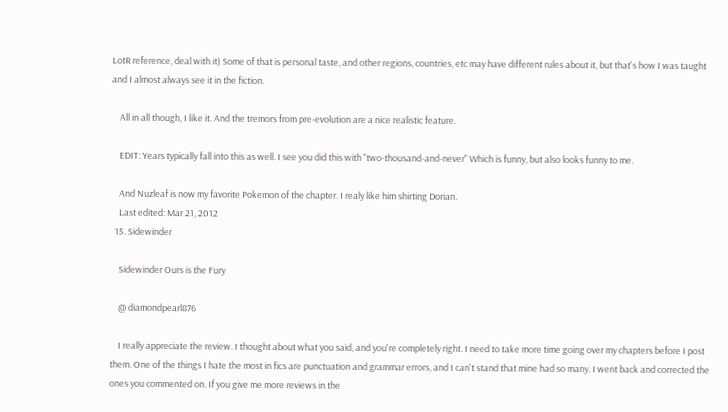LotR reference, deal with it) Some of that is personal taste, and other regions, countries, etc may have different rules about it, but that's how I was taught and I almost always see it in the fiction.

    All in all though, I like it. And the tremors from pre-evolution are a nice realistic feature.

    EDIT: Years typically fall into this as well. I see you did this with "two-thousand-and-never" Which is funny, but also looks funny to me.

    And Nuzleaf is now my favorite Pokemon of the chapter. I realy like him shirting Dorian.
    Last edited: Mar 21, 2012
  15. Sidewinder

    Sidewinder Ours is the Fury

    @ diamondpearl876

    I really appreciate the review. I thought about what you said, and you're completely right. I need to take more time going over my chapters before I post them. One of the things I hate the most in fics are punctuation and grammar errors, and I can't stand that mine had so many. I went back and corrected the ones you commented on. If you give me more reviews in the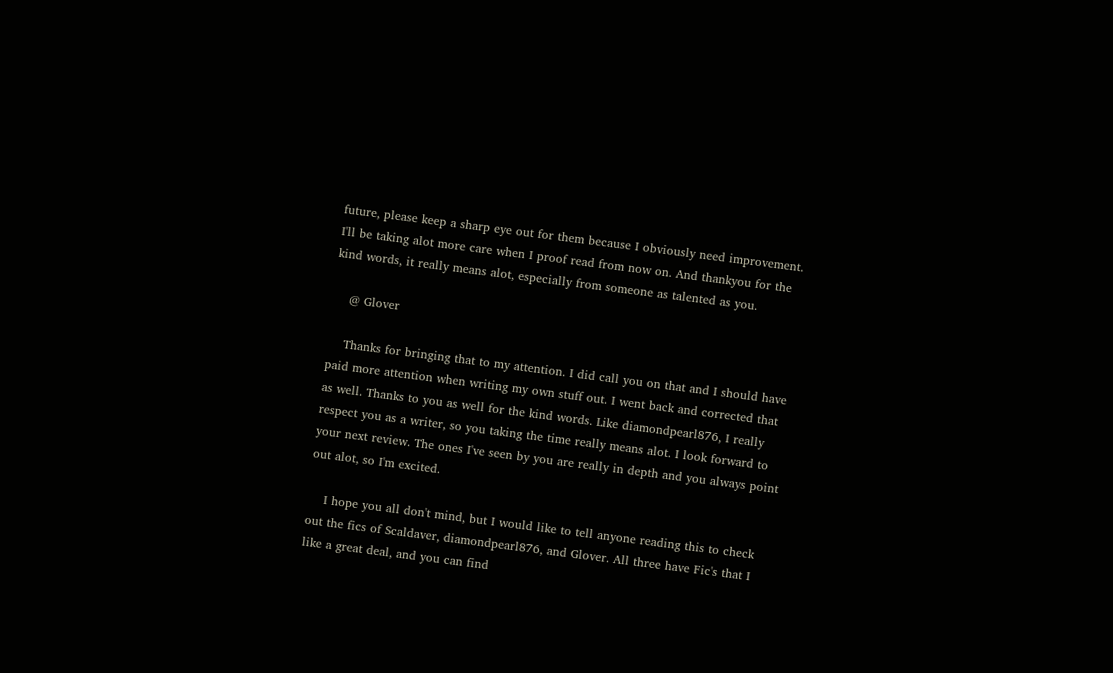future, please keep a sharp eye out for them because I obviously need improvement. I'll be taking alot more care when I proof read from now on. And thankyou for the kind words, it really means alot, especially from someone as talented as you.

    @ Glover

    Thanks for bringing that to my attention. I did call you on that and I should have paid more attention when writing my own stuff out. I went back and corrected that as well. Thanks to you as well for the kind words. Like diamondpearl876, I really respect you as a writer, so you taking the time really means alot. I look forward to your next review. The ones I've seen by you are really in depth and you always point out alot, so I'm excited.

    I hope you all don't mind, but I would like to tell anyone reading this to check out the fics of Scaldaver, diamondpearl876, and Glover. All three have Fic's that I like a great deal, and you can find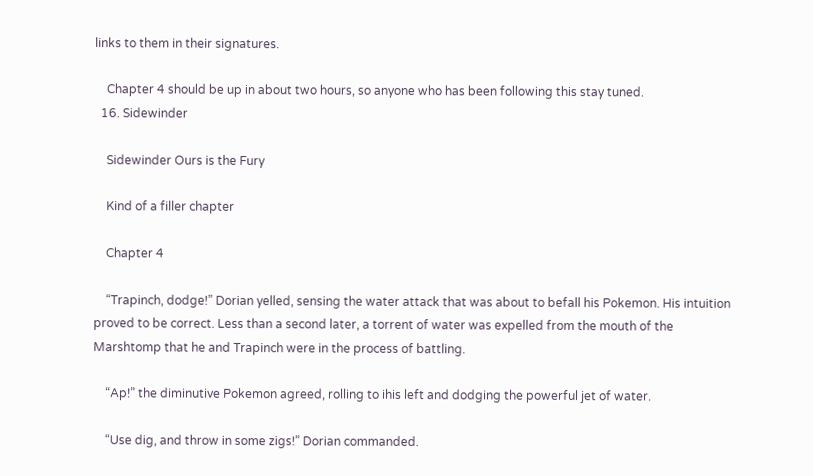links to them in their signatures.

    Chapter 4 should be up in about two hours, so anyone who has been following this stay tuned.
  16. Sidewinder

    Sidewinder Ours is the Fury

    Kind of a filler chapter

    Chapter 4

    “Trapinch, dodge!” Dorian yelled, sensing the water attack that was about to befall his Pokemon. His intuition proved to be correct. Less than a second later, a torrent of water was expelled from the mouth of the Marshtomp that he and Trapinch were in the process of battling.

    “Ap!” the diminutive Pokemon agreed, rolling to ihis left and dodging the powerful jet of water.

    “Use dig, and throw in some zigs!” Dorian commanded.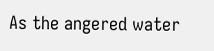As the angered water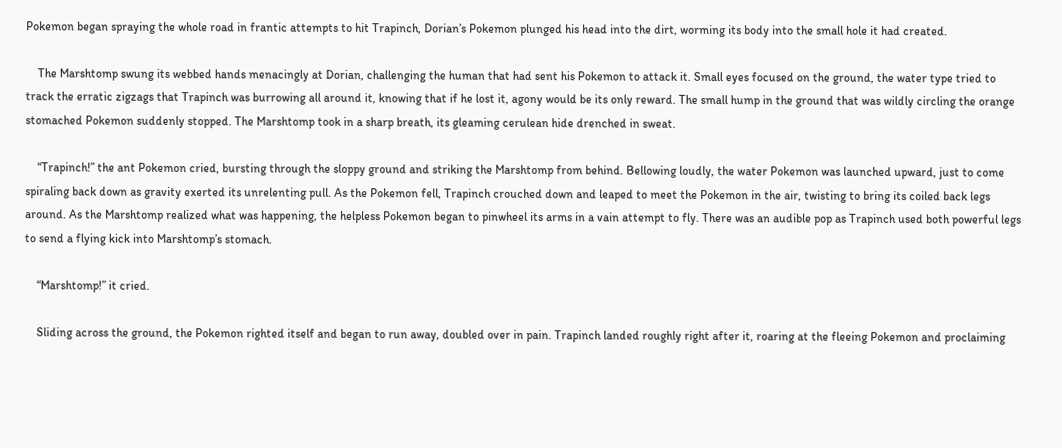Pokemon began spraying the whole road in frantic attempts to hit Trapinch, Dorian’s Pokemon plunged his head into the dirt, worming its body into the small hole it had created.

    The Marshtomp swung its webbed hands menacingly at Dorian, challenging the human that had sent his Pokemon to attack it. Small eyes focused on the ground, the water type tried to track the erratic zigzags that Trapinch was burrowing all around it, knowing that if he lost it, agony would be its only reward. The small hump in the ground that was wildly circling the orange stomached Pokemon suddenly stopped. The Marshtomp took in a sharp breath, its gleaming cerulean hide drenched in sweat.

    “Trapinch!” the ant Pokemon cried, bursting through the sloppy ground and striking the Marshtomp from behind. Bellowing loudly, the water Pokemon was launched upward, just to come spiraling back down as gravity exerted its unrelenting pull. As the Pokemon fell, Trapinch crouched down and leaped to meet the Pokemon in the air, twisting to bring its coiled back legs around. As the Marshtomp realized what was happening, the helpless Pokemon began to pinwheel its arms in a vain attempt to fly. There was an audible pop as Trapinch used both powerful legs to send a flying kick into Marshtomp’s stomach.

    “Marshtomp!” it cried.

    Sliding across the ground, the Pokemon righted itself and began to run away, doubled over in pain. Trapinch landed roughly right after it, roaring at the fleeing Pokemon and proclaiming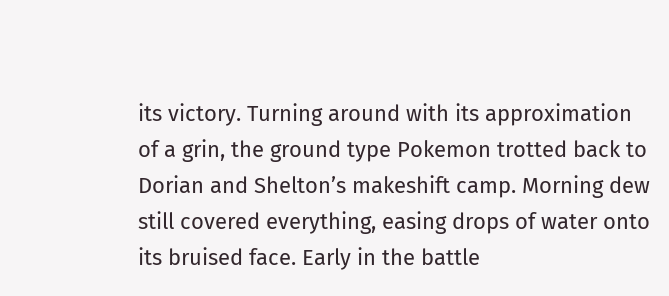its victory. Turning around with its approximation of a grin, the ground type Pokemon trotted back to Dorian and Shelton’s makeshift camp. Morning dew still covered everything, easing drops of water onto its bruised face. Early in the battle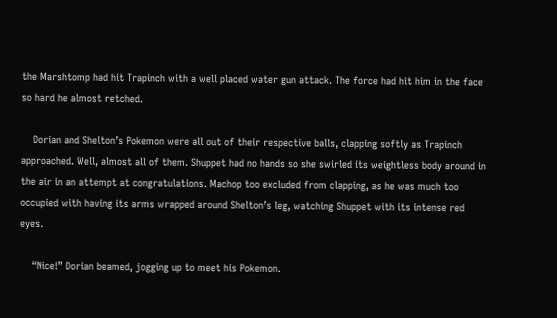the Marshtomp had hit Trapinch with a well placed water gun attack. The force had hit him in the face so hard he almost retched.

    Dorian and Shelton’s Pokemon were all out of their respective balls, clapping softly as Trapinch approached. Well, almost all of them. Shuppet had no hands so she swirled its weightless body around in the air in an attempt at congratulations. Machop too excluded from clapping, as he was much too occupied with having its arms wrapped around Shelton’s leg, watching Shuppet with its intense red eyes.

    “Nice!” Dorian beamed, jogging up to meet his Pokemon.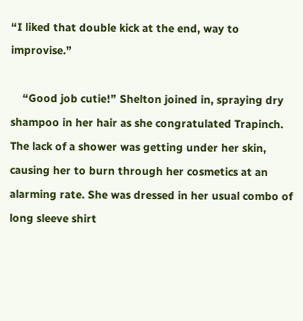“I liked that double kick at the end, way to improvise.”

    “Good job cutie!” Shelton joined in, spraying dry shampoo in her hair as she congratulated Trapinch. The lack of a shower was getting under her skin, causing her to burn through her cosmetics at an alarming rate. She was dressed in her usual combo of long sleeve shirt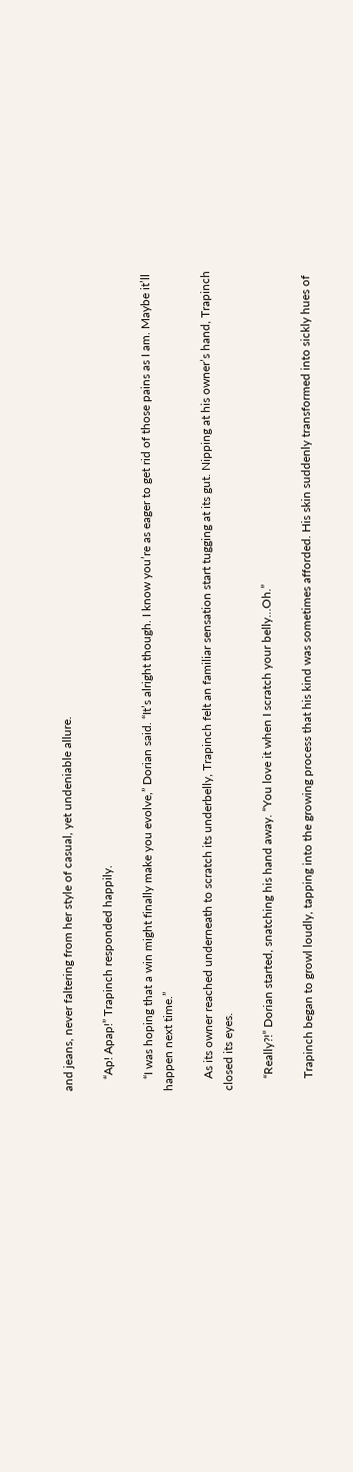and jeans, never faltering from her style of casual, yet undeniable allure.

    “Ap! Apap!” Trapinch responded happily.

    “I was hoping that a win might finally make you evolve,” Dorian said. “It’s alright though. I know you’re as eager to get rid of those pains as I am. Maybe it’ll happen next time.”

    As its owner reached underneath to scratch its underbelly, Trapinch felt an familiar sensation start tugging at its gut. Nipping at his owner’s hand, Trapinch closed its eyes.

    “Really?!” Dorian started, snatching his hand away. “You love it when I scratch your belly…Oh.”

    Trapinch began to growl loudly, tapping into the growing process that his kind was sometimes afforded. His skin suddenly transformed into sickly hues of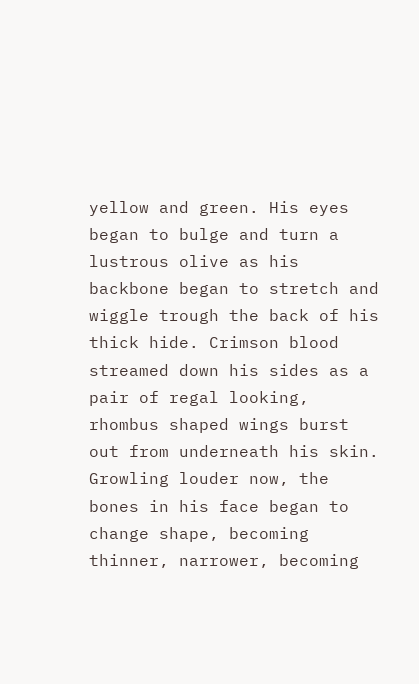yellow and green. His eyes began to bulge and turn a lustrous olive as his backbone began to stretch and wiggle trough the back of his thick hide. Crimson blood streamed down his sides as a pair of regal looking, rhombus shaped wings burst out from underneath his skin. Growling louder now, the bones in his face began to change shape, becoming thinner, narrower, becoming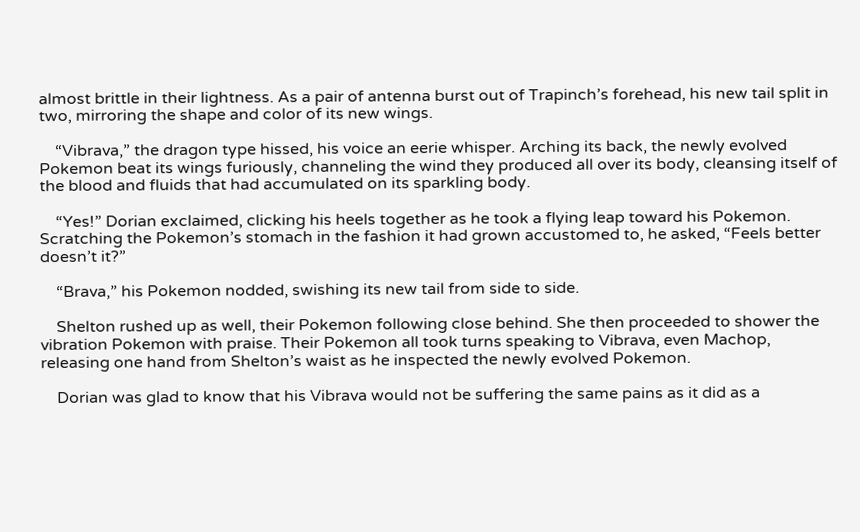almost brittle in their lightness. As a pair of antenna burst out of Trapinch’s forehead, his new tail split in two, mirroring the shape and color of its new wings.

    “Vibrava,” the dragon type hissed, his voice an eerie whisper. Arching its back, the newly evolved Pokemon beat its wings furiously, channeling the wind they produced all over its body, cleansing itself of the blood and fluids that had accumulated on its sparkling body.

    “Yes!” Dorian exclaimed, clicking his heels together as he took a flying leap toward his Pokemon. Scratching the Pokemon’s stomach in the fashion it had grown accustomed to, he asked, “Feels better doesn’t it?”

    “Brava,” his Pokemon nodded, swishing its new tail from side to side.

    Shelton rushed up as well, their Pokemon following close behind. She then proceeded to shower the vibration Pokemon with praise. Their Pokemon all took turns speaking to Vibrava, even Machop, releasing one hand from Shelton’s waist as he inspected the newly evolved Pokemon.

    Dorian was glad to know that his Vibrava would not be suffering the same pains as it did as a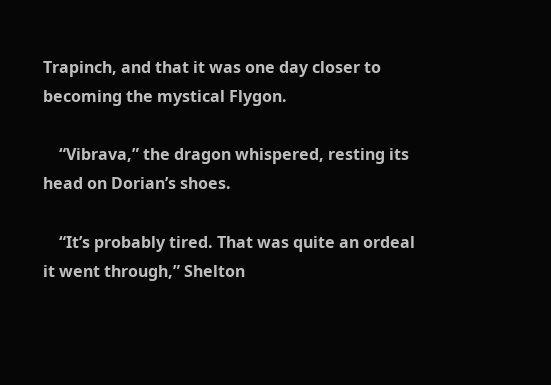Trapinch, and that it was one day closer to becoming the mystical Flygon.

    “Vibrava,” the dragon whispered, resting its head on Dorian’s shoes.

    “It’s probably tired. That was quite an ordeal it went through,” Shelton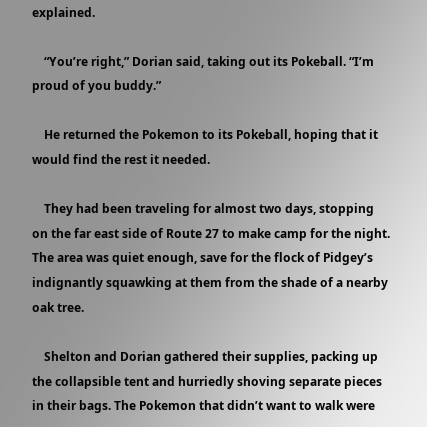explained.

    “You’re right,” Dorian said, taking out its Pokeball. “I’m proud of you buddy.”

    He returned the Pokemon to its Pokeball, hoping that it would find the rest it needed.

    They had been traveling for almost two days, stopping on the far east side of Route 27 to make camp for the night. The area was quiet enough, save for the flock of Pidgey’s indignantly squawking at them from the shade of a nearby oak tree.

    Shelton and Dorian gathered their supplies, packing up the collapsible tent and hurriedly shoving separate pieces in their bags. The Pokemon that didn’t want to walk were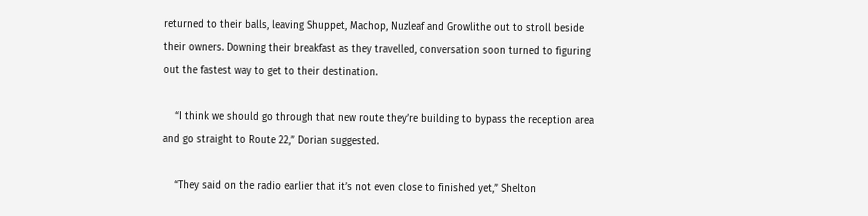returned to their balls, leaving Shuppet, Machop, Nuzleaf and Growlithe out to stroll beside their owners. Downing their breakfast as they travelled, conversation soon turned to figuring out the fastest way to get to their destination.

    “I think we should go through that new route they’re building to bypass the reception area and go straight to Route 22,” Dorian suggested.

    “They said on the radio earlier that it’s not even close to finished yet,” Shelton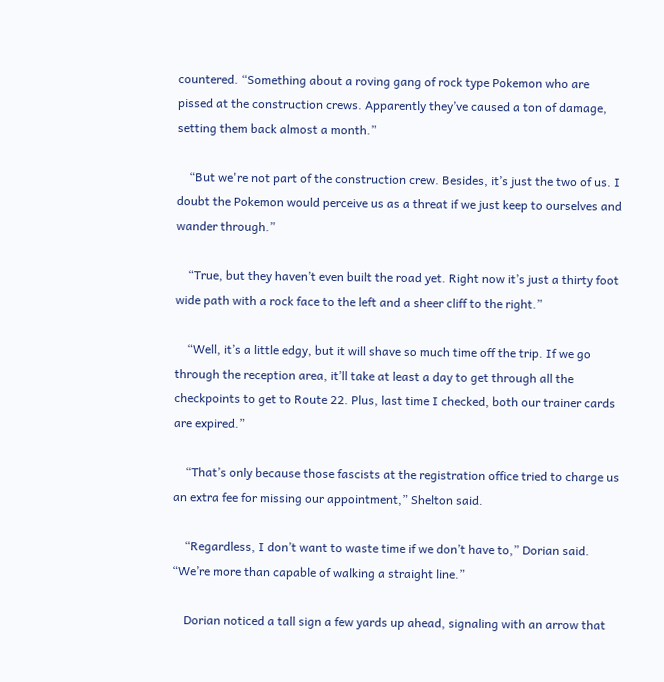countered. “Something about a roving gang of rock type Pokemon who are pissed at the construction crews. Apparently they’ve caused a ton of damage, setting them back almost a month.”

    “But we're not part of the construction crew. Besides, it’s just the two of us. I doubt the Pokemon would perceive us as a threat if we just keep to ourselves and wander through.”

    “True, but they haven’t even built the road yet. Right now it’s just a thirty foot wide path with a rock face to the left and a sheer cliff to the right.”

    “Well, it’s a little edgy, but it will shave so much time off the trip. If we go through the reception area, it’ll take at least a day to get through all the checkpoints to get to Route 22. Plus, last time I checked, both our trainer cards are expired.”

    “That’s only because those fascists at the registration office tried to charge us an extra fee for missing our appointment,” Shelton said.

    “Regardless, I don’t want to waste time if we don’t have to,” Dorian said. “We’re more than capable of walking a straight line.”

    Dorian noticed a tall sign a few yards up ahead, signaling with an arrow that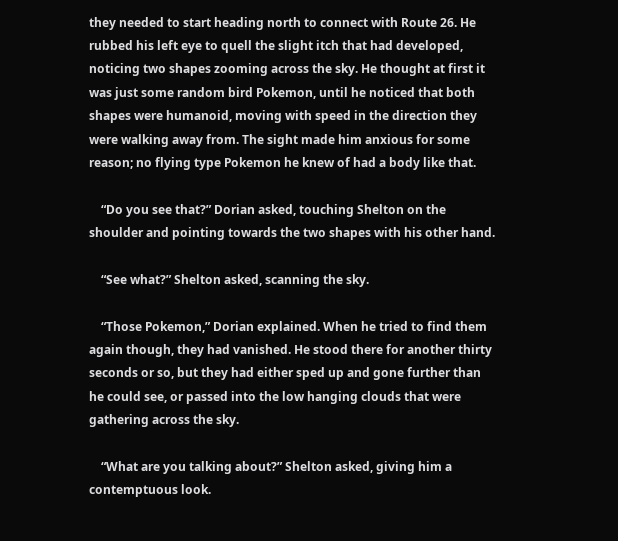they needed to start heading north to connect with Route 26. He rubbed his left eye to quell the slight itch that had developed, noticing two shapes zooming across the sky. He thought at first it was just some random bird Pokemon, until he noticed that both shapes were humanoid, moving with speed in the direction they were walking away from. The sight made him anxious for some reason; no flying type Pokemon he knew of had a body like that.

    “Do you see that?” Dorian asked, touching Shelton on the shoulder and pointing towards the two shapes with his other hand.

    “See what?” Shelton asked, scanning the sky.

    “Those Pokemon,” Dorian explained. When he tried to find them again though, they had vanished. He stood there for another thirty seconds or so, but they had either sped up and gone further than he could see, or passed into the low hanging clouds that were gathering across the sky.

    “What are you talking about?” Shelton asked, giving him a contemptuous look.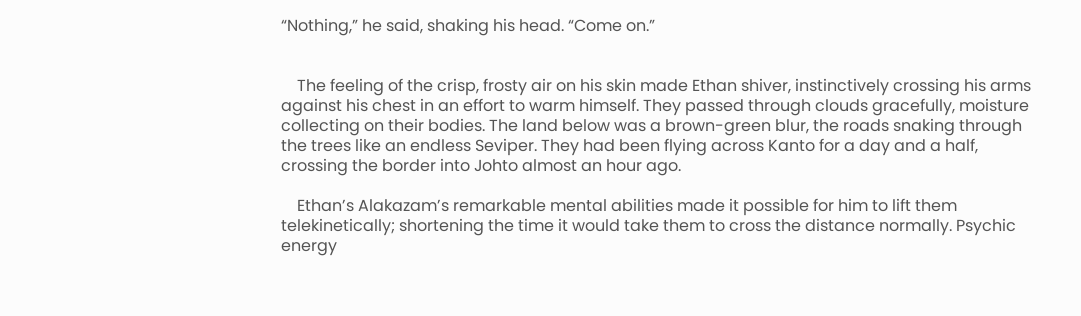“Nothing,” he said, shaking his head. “Come on.”


    The feeling of the crisp, frosty air on his skin made Ethan shiver, instinctively crossing his arms against his chest in an effort to warm himself. They passed through clouds gracefully, moisture collecting on their bodies. The land below was a brown-green blur, the roads snaking through the trees like an endless Seviper. They had been flying across Kanto for a day and a half, crossing the border into Johto almost an hour ago.

    Ethan’s Alakazam’s remarkable mental abilities made it possible for him to lift them telekinetically; shortening the time it would take them to cross the distance normally. Psychic energy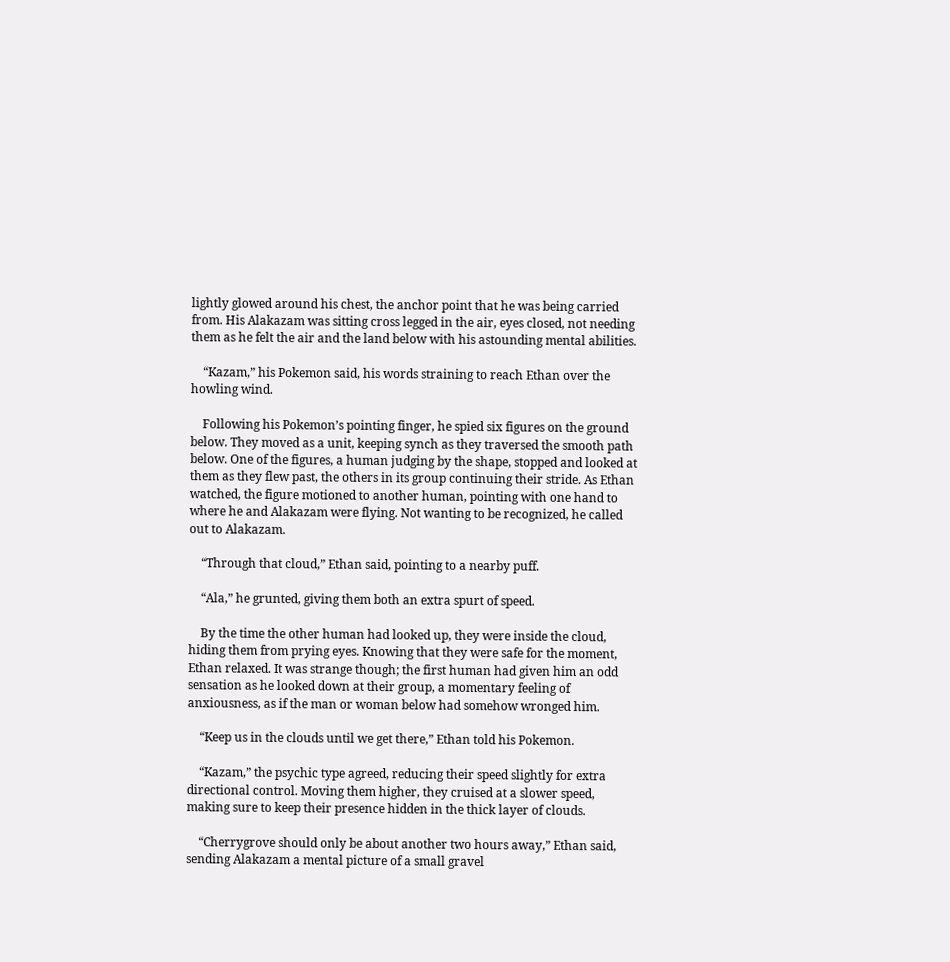lightly glowed around his chest, the anchor point that he was being carried from. His Alakazam was sitting cross legged in the air, eyes closed, not needing them as he felt the air and the land below with his astounding mental abilities.

    “Kazam,” his Pokemon said, his words straining to reach Ethan over the howling wind.

    Following his Pokemon’s pointing finger, he spied six figures on the ground below. They moved as a unit, keeping synch as they traversed the smooth path below. One of the figures, a human judging by the shape, stopped and looked at them as they flew past, the others in its group continuing their stride. As Ethan watched, the figure motioned to another human, pointing with one hand to where he and Alakazam were flying. Not wanting to be recognized, he called out to Alakazam.

    “Through that cloud,” Ethan said, pointing to a nearby puff.

    “Ala,” he grunted, giving them both an extra spurt of speed.

    By the time the other human had looked up, they were inside the cloud, hiding them from prying eyes. Knowing that they were safe for the moment, Ethan relaxed. It was strange though; the first human had given him an odd sensation as he looked down at their group, a momentary feeling of anxiousness, as if the man or woman below had somehow wronged him.

    “Keep us in the clouds until we get there,” Ethan told his Pokemon.

    “Kazam,” the psychic type agreed, reducing their speed slightly for extra directional control. Moving them higher, they cruised at a slower speed, making sure to keep their presence hidden in the thick layer of clouds.

    “Cherrygrove should only be about another two hours away,” Ethan said, sending Alakazam a mental picture of a small gravel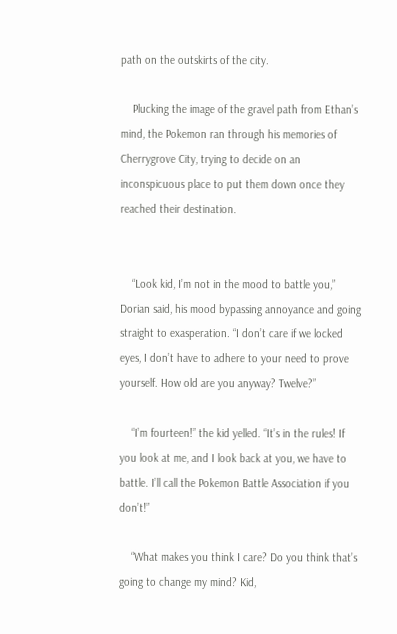path on the outskirts of the city.

    Plucking the image of the gravel path from Ethan’s mind, the Pokemon ran through his memories of Cherrygrove City, trying to decide on an inconspicuous place to put them down once they reached their destination.


    “Look kid, I’m not in the mood to battle you,” Dorian said, his mood bypassing annoyance and going straight to exasperation. “I don’t care if we locked eyes, I don’t have to adhere to your need to prove yourself. How old are you anyway? Twelve?”

    “I’m fourteen!” the kid yelled. “It’s in the rules! If you look at me, and I look back at you, we have to battle. I’ll call the Pokemon Battle Association if you don’t!”

    “What makes you think I care? Do you think that’s going to change my mind? Kid,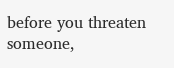before you threaten someone,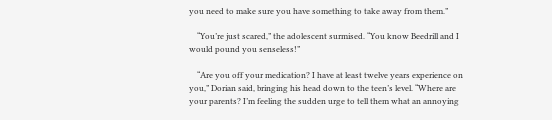you need to make sure you have something to take away from them.”

    “You’re just scared,” the adolescent surmised. “You know Beedrill and I would pound you senseless!”

    “Are you off your medication? I have at least twelve years experience on you,” Dorian said, bringing his head down to the teen’s level. “Where are your parents? I’m feeling the sudden urge to tell them what an annoying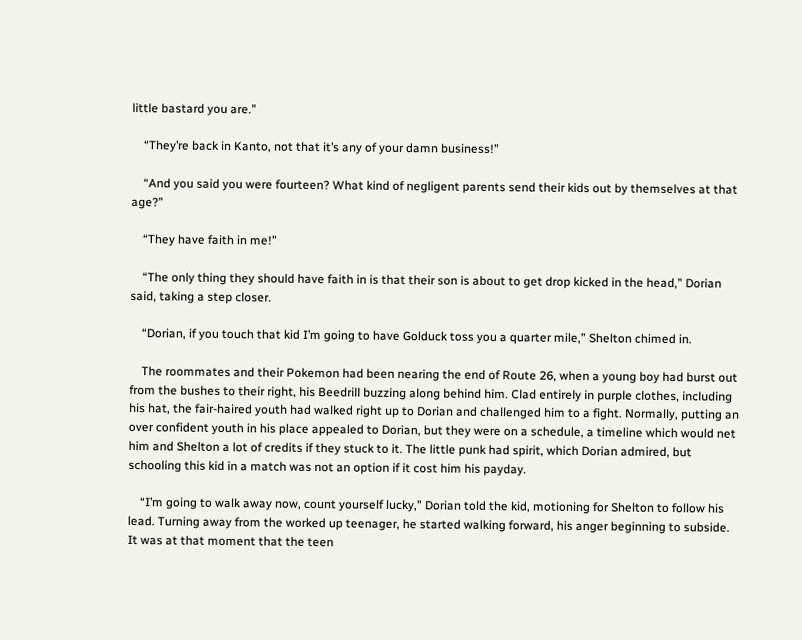little bastard you are.”

    “They’re back in Kanto, not that it’s any of your damn business!”

    “And you said you were fourteen? What kind of negligent parents send their kids out by themselves at that age?”

    “They have faith in me!”

    “The only thing they should have faith in is that their son is about to get drop kicked in the head,” Dorian said, taking a step closer.

    “Dorian, if you touch that kid I’m going to have Golduck toss you a quarter mile,” Shelton chimed in.

    The roommates and their Pokemon had been nearing the end of Route 26, when a young boy had burst out from the bushes to their right, his Beedrill buzzing along behind him. Clad entirely in purple clothes, including his hat, the fair-haired youth had walked right up to Dorian and challenged him to a fight. Normally, putting an over confident youth in his place appealed to Dorian, but they were on a schedule, a timeline which would net him and Shelton a lot of credits if they stuck to it. The little punk had spirit, which Dorian admired, but schooling this kid in a match was not an option if it cost him his payday.

    “I’m going to walk away now, count yourself lucky,” Dorian told the kid, motioning for Shelton to follow his lead. Turning away from the worked up teenager, he started walking forward, his anger beginning to subside. It was at that moment that the teen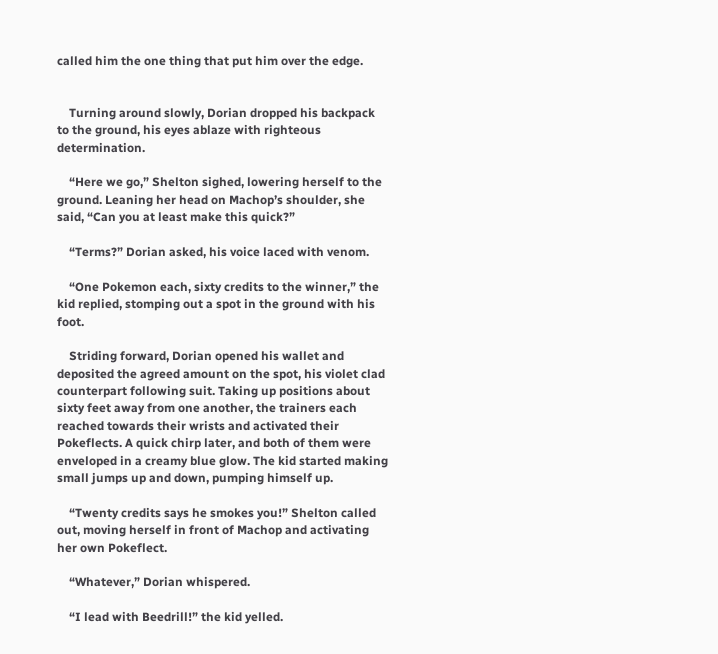called him the one thing that put him over the edge.


    Turning around slowly, Dorian dropped his backpack to the ground, his eyes ablaze with righteous determination.

    “Here we go,” Shelton sighed, lowering herself to the ground. Leaning her head on Machop’s shoulder, she said, “Can you at least make this quick?”

    “Terms?” Dorian asked, his voice laced with venom.

    “One Pokemon each, sixty credits to the winner,” the kid replied, stomping out a spot in the ground with his foot.

    Striding forward, Dorian opened his wallet and deposited the agreed amount on the spot, his violet clad counterpart following suit. Taking up positions about sixty feet away from one another, the trainers each reached towards their wrists and activated their Pokeflects. A quick chirp later, and both of them were enveloped in a creamy blue glow. The kid started making small jumps up and down, pumping himself up.

    “Twenty credits says he smokes you!” Shelton called out, moving herself in front of Machop and activating her own Pokeflect.

    “Whatever,” Dorian whispered.

    “I lead with Beedrill!” the kid yelled.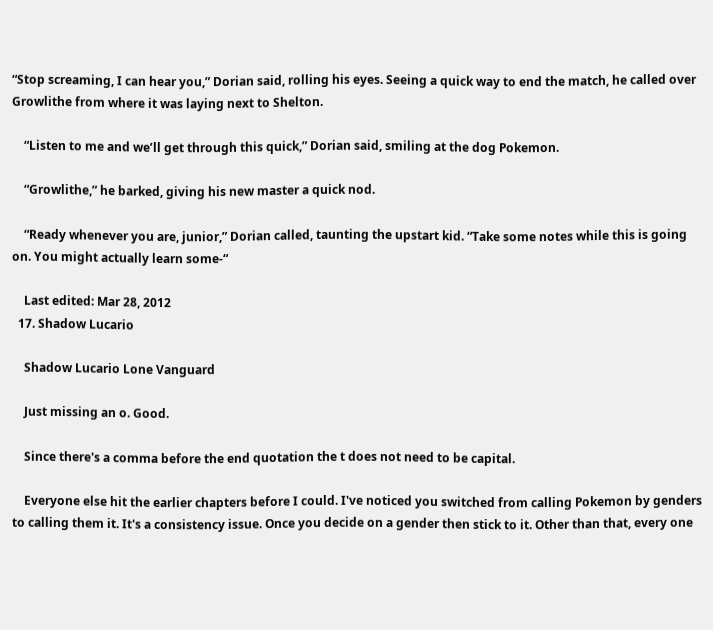“Stop screaming, I can hear you,” Dorian said, rolling his eyes. Seeing a quick way to end the match, he called over Growlithe from where it was laying next to Shelton.

    “Listen to me and we’ll get through this quick,” Dorian said, smiling at the dog Pokemon.

    “Growlithe,” he barked, giving his new master a quick nod.

    “Ready whenever you are, junior,” Dorian called, taunting the upstart kid. “Take some notes while this is going on. You might actually learn some-“

    Last edited: Mar 28, 2012
  17. Shadow Lucario

    Shadow Lucario Lone Vanguard

    Just missing an o. Good.

    Since there's a comma before the end quotation the t does not need to be capital.

    Everyone else hit the earlier chapters before I could. I've noticed you switched from calling Pokemon by genders to calling them it. It's a consistency issue. Once you decide on a gender then stick to it. Other than that, every one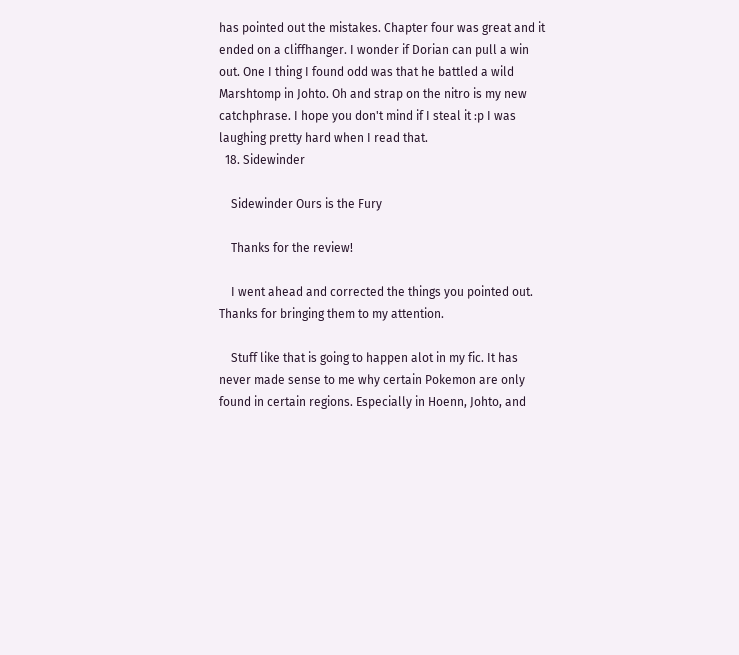has pointed out the mistakes. Chapter four was great and it ended on a cliffhanger. I wonder if Dorian can pull a win out. One I thing I found odd was that he battled a wild Marshtomp in Johto. Oh and strap on the nitro is my new catchphrase. I hope you don't mind if I steal it :p I was laughing pretty hard when I read that.
  18. Sidewinder

    Sidewinder Ours is the Fury

    Thanks for the review!

    I went ahead and corrected the things you pointed out. Thanks for bringing them to my attention.

    Stuff like that is going to happen alot in my fic. It has never made sense to me why certain Pokemon are only found in certain regions. Especially in Hoenn, Johto, and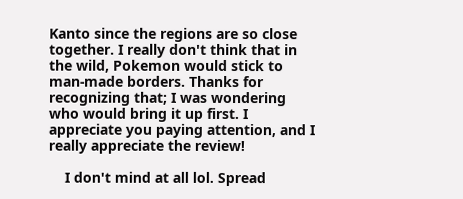Kanto since the regions are so close together. I really don't think that in the wild, Pokemon would stick to man-made borders. Thanks for recognizing that; I was wondering who would bring it up first. I appreciate you paying attention, and I really appreciate the review!

    I don't mind at all lol. Spread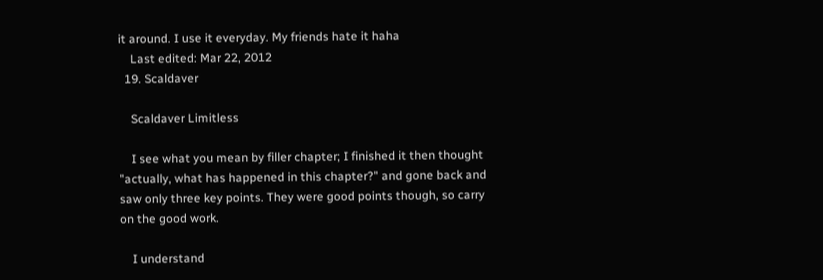it around. I use it everyday. My friends hate it haha
    Last edited: Mar 22, 2012
  19. Scaldaver

    Scaldaver Limitless

    I see what you mean by filler chapter; I finished it then thought "actually, what has happened in this chapter?" and gone back and saw only three key points. They were good points though, so carry on the good work.

    I understand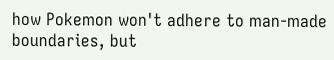how Pokemon won't adhere to man-made boundaries, but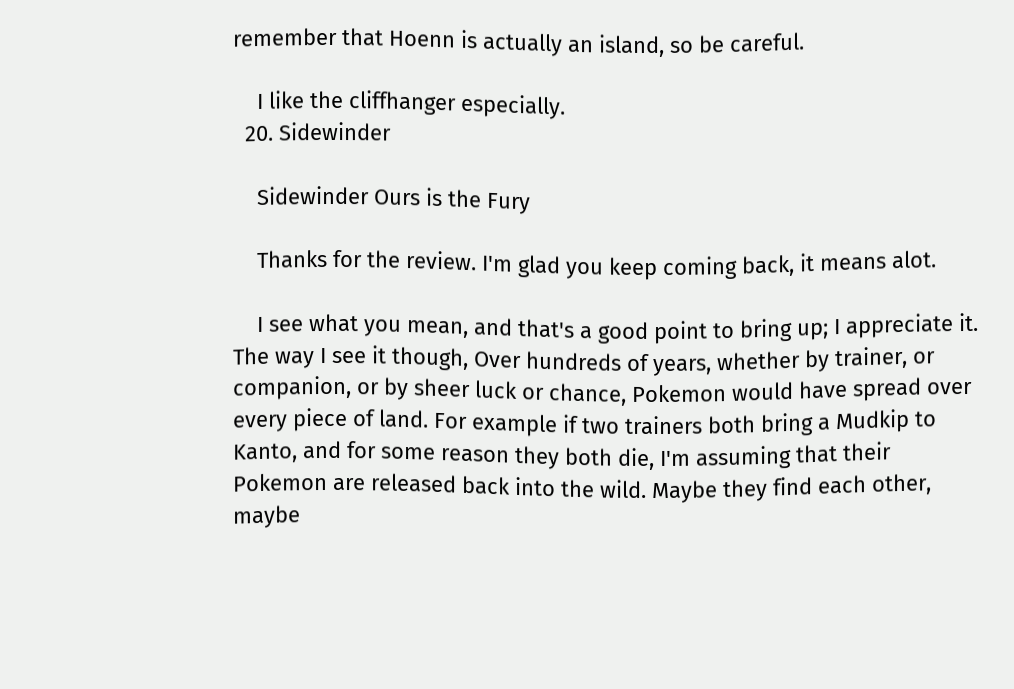remember that Hoenn is actually an island, so be careful.

    I like the cliffhanger especially.
  20. Sidewinder

    Sidewinder Ours is the Fury

    Thanks for the review. I'm glad you keep coming back, it means alot.

    I see what you mean, and that's a good point to bring up; I appreciate it. The way I see it though, Over hundreds of years, whether by trainer, or companion, or by sheer luck or chance, Pokemon would have spread over every piece of land. For example if two trainers both bring a Mudkip to Kanto, and for some reason they both die, I'm assuming that their Pokemon are released back into the wild. Maybe they find each other, maybe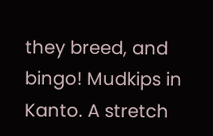they breed, and bingo! Mudkips in Kanto. A stretch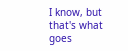I know, but that's what goes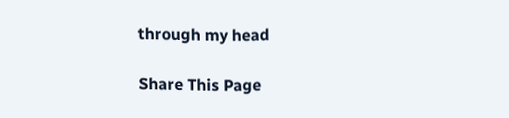through my head

Share This Page